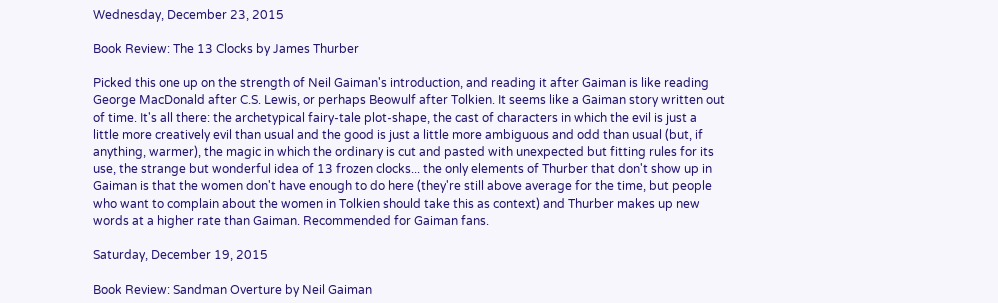Wednesday, December 23, 2015

Book Review: The 13 Clocks by James Thurber

Picked this one up on the strength of Neil Gaiman's introduction, and reading it after Gaiman is like reading George MacDonald after C.S. Lewis, or perhaps Beowulf after Tolkien. It seems like a Gaiman story written out of time. It's all there: the archetypical fairy-tale plot-shape, the cast of characters in which the evil is just a little more creatively evil than usual and the good is just a little more ambiguous and odd than usual (but, if anything, warmer), the magic in which the ordinary is cut and pasted with unexpected but fitting rules for its use, the strange but wonderful idea of 13 frozen clocks... the only elements of Thurber that don't show up in Gaiman is that the women don't have enough to do here (they're still above average for the time, but people who want to complain about the women in Tolkien should take this as context) and Thurber makes up new words at a higher rate than Gaiman. Recommended for Gaiman fans.

Saturday, December 19, 2015

Book Review: Sandman Overture by Neil Gaiman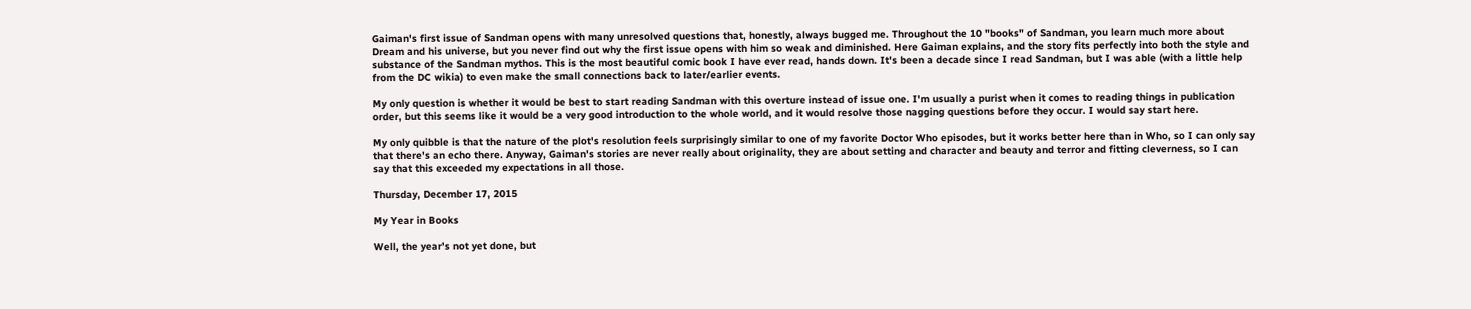Gaiman's first issue of Sandman opens with many unresolved questions that, honestly, always bugged me. Throughout the 10 "books" of Sandman, you learn much more about Dream and his universe, but you never find out why the first issue opens with him so weak and diminished. Here Gaiman explains, and the story fits perfectly into both the style and substance of the Sandman mythos. This is the most beautiful comic book I have ever read, hands down. It's been a decade since I read Sandman, but I was able (with a little help from the DC wikia) to even make the small connections back to later/earlier events.

My only question is whether it would be best to start reading Sandman with this overture instead of issue one. I'm usually a purist when it comes to reading things in publication order, but this seems like it would be a very good introduction to the whole world, and it would resolve those nagging questions before they occur. I would say start here.

My only quibble is that the nature of the plot's resolution feels surprisingly similar to one of my favorite Doctor Who episodes, but it works better here than in Who, so I can only say that there's an echo there. Anyway, Gaiman's stories are never really about originality, they are about setting and character and beauty and terror and fitting cleverness, so I can say that this exceeded my expectations in all those.

Thursday, December 17, 2015

My Year in Books

Well, the year's not yet done, but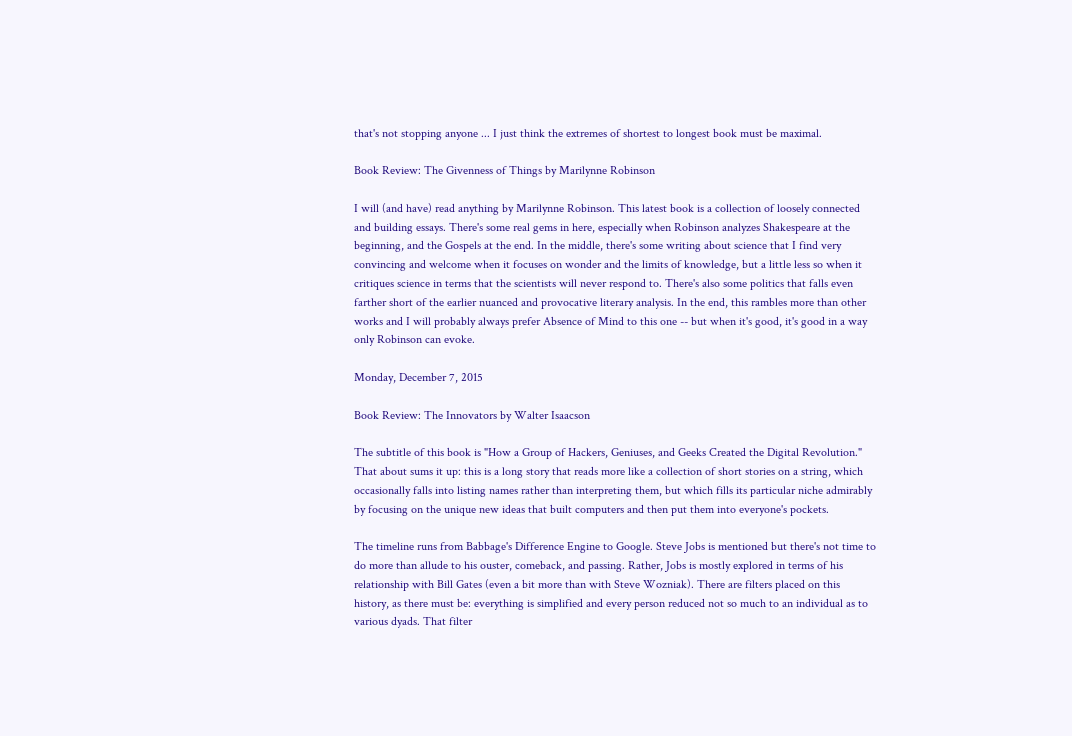that's not stopping anyone ... I just think the extremes of shortest to longest book must be maximal.

Book Review: The Givenness of Things by Marilynne Robinson

I will (and have) read anything by Marilynne Robinson. This latest book is a collection of loosely connected and building essays. There's some real gems in here, especially when Robinson analyzes Shakespeare at the beginning, and the Gospels at the end. In the middle, there's some writing about science that I find very convincing and welcome when it focuses on wonder and the limits of knowledge, but a little less so when it critiques science in terms that the scientists will never respond to. There's also some politics that falls even farther short of the earlier nuanced and provocative literary analysis. In the end, this rambles more than other works and I will probably always prefer Absence of Mind to this one -- but when it's good, it's good in a way only Robinson can evoke.

Monday, December 7, 2015

Book Review: The Innovators by Walter Isaacson

The subtitle of this book is "How a Group of Hackers, Geniuses, and Geeks Created the Digital Revolution." That about sums it up: this is a long story that reads more like a collection of short stories on a string, which occasionally falls into listing names rather than interpreting them, but which fills its particular niche admirably by focusing on the unique new ideas that built computers and then put them into everyone's pockets.

The timeline runs from Babbage's Difference Engine to Google. Steve Jobs is mentioned but there's not time to do more than allude to his ouster, comeback, and passing. Rather, Jobs is mostly explored in terms of his relationship with Bill Gates (even a bit more than with Steve Wozniak). There are filters placed on this history, as there must be: everything is simplified and every person reduced not so much to an individual as to various dyads. That filter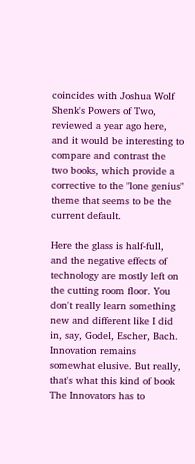coincides with Joshua Wolf Shenk's Powers of Two, reviewed a year ago here, and it would be interesting to compare and contrast the two books, which provide a corrective to the "lone genius" theme that seems to be the current default.

Here the glass is half-full, and the negative effects of technology are mostly left on the cutting room floor. You don't really learn something new and different like I did in, say, Godel, Escher, Bach. Innovation remains somewhat elusive. But really, that's what this kind of book The Innovators has to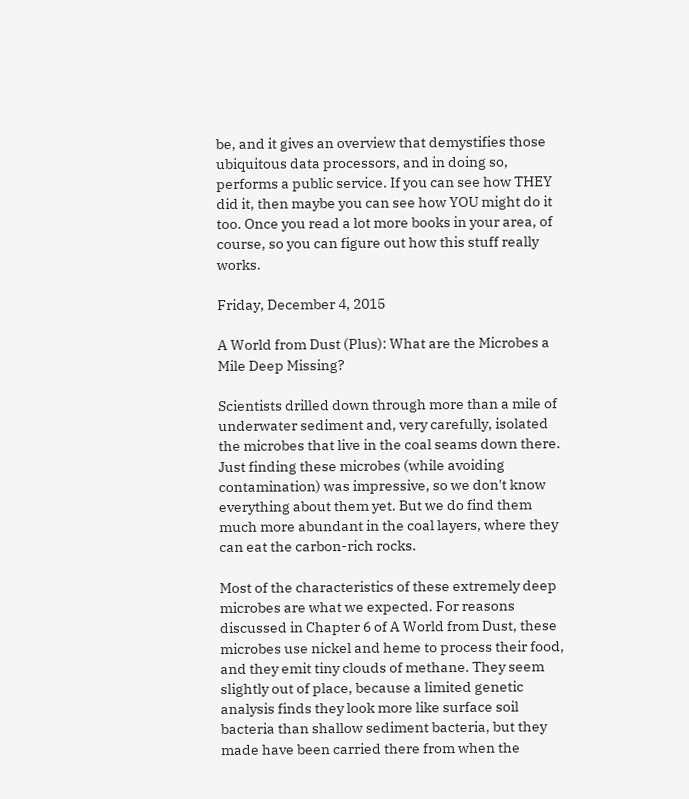be, and it gives an overview that demystifies those ubiquitous data processors, and in doing so, performs a public service. If you can see how THEY did it, then maybe you can see how YOU might do it too. Once you read a lot more books in your area, of course, so you can figure out how this stuff really works.

Friday, December 4, 2015

A World from Dust (Plus): What are the Microbes a Mile Deep Missing?

Scientists drilled down through more than a mile of underwater sediment and, very carefully, isolated the microbes that live in the coal seams down there. Just finding these microbes (while avoiding contamination) was impressive, so we don't know everything about them yet. But we do find them much more abundant in the coal layers, where they can eat the carbon-rich rocks.

Most of the characteristics of these extremely deep microbes are what we expected. For reasons discussed in Chapter 6 of A World from Dust, these microbes use nickel and heme to process their food, and they emit tiny clouds of methane. They seem slightly out of place, because a limited genetic analysis finds they look more like surface soil bacteria than shallow sediment bacteria, but they made have been carried there from when the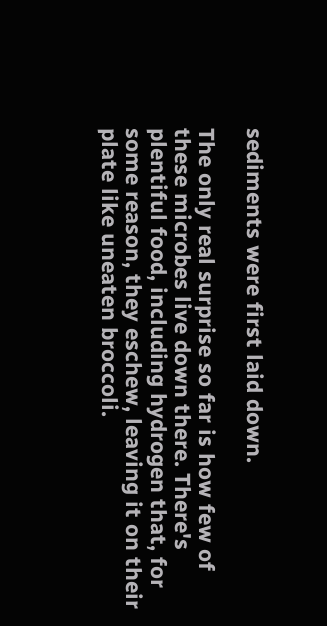sediments were first laid down.

The only real surprise so far is how few of these microbes live down there. There's plentiful food, including hydrogen that, for some reason, they eschew, leaving it on their plate like uneaten broccoli.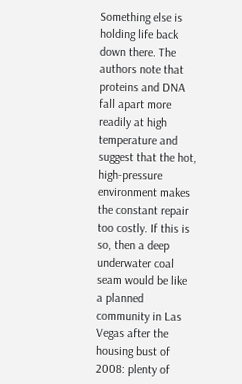Something else is holding life back down there. The authors note that proteins and DNA fall apart more readily at high temperature and suggest that the hot, high-pressure environment makes the constant repair too costly. If this is so, then a deep underwater coal seam would be like a planned community in Las Vegas after the housing bust of 2008: plenty of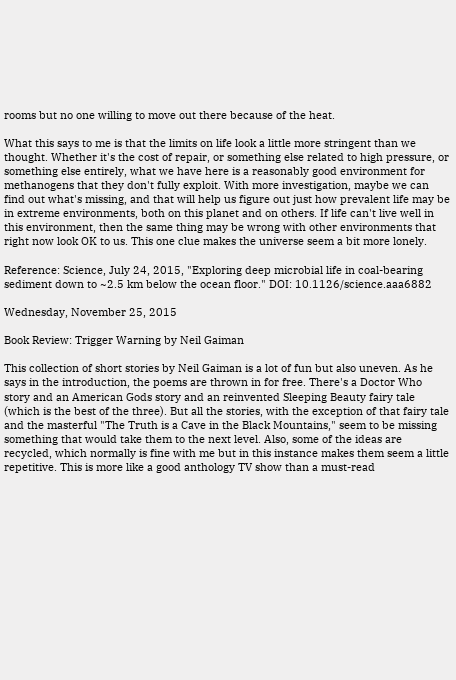rooms but no one willing to move out there because of the heat.

What this says to me is that the limits on life look a little more stringent than we thought. Whether it's the cost of repair, or something else related to high pressure, or something else entirely, what we have here is a reasonably good environment for methanogens that they don't fully exploit. With more investigation, maybe we can find out what's missing, and that will help us figure out just how prevalent life may be in extreme environments, both on this planet and on others. If life can't live well in this environment, then the same thing may be wrong with other environments that right now look OK to us. This one clue makes the universe seem a bit more lonely.

Reference: Science, July 24, 2015, "Exploring deep microbial life in coal-bearing sediment down to ~2.5 km below the ocean floor." DOI: 10.1126/science.aaa6882

Wednesday, November 25, 2015

Book Review: Trigger Warning by Neil Gaiman

This collection of short stories by Neil Gaiman is a lot of fun but also uneven. As he says in the introduction, the poems are thrown in for free. There's a Doctor Who story and an American Gods story and an reinvented Sleeping Beauty fairy tale (which is the best of the three). But all the stories, with the exception of that fairy tale and the masterful "The Truth is a Cave in the Black Mountains," seem to be missing something that would take them to the next level. Also, some of the ideas are recycled, which normally is fine with me but in this instance makes them seem a little repetitive. This is more like a good anthology TV show than a must-read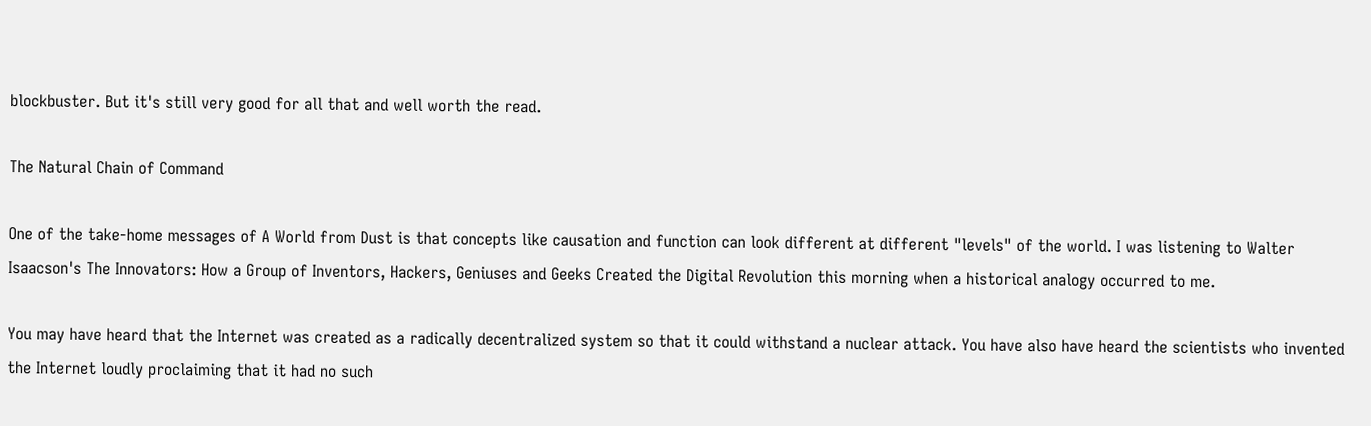blockbuster. But it's still very good for all that and well worth the read.

The Natural Chain of Command

One of the take-home messages of A World from Dust is that concepts like causation and function can look different at different "levels" of the world. I was listening to Walter Isaacson's The Innovators: How a Group of Inventors, Hackers, Geniuses and Geeks Created the Digital Revolution this morning when a historical analogy occurred to me.

You may have heard that the Internet was created as a radically decentralized system so that it could withstand a nuclear attack. You have also have heard the scientists who invented the Internet loudly proclaiming that it had no such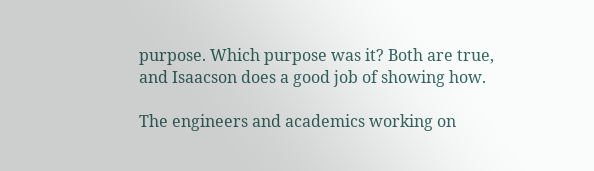purpose. Which purpose was it? Both are true, and Isaacson does a good job of showing how.

The engineers and academics working on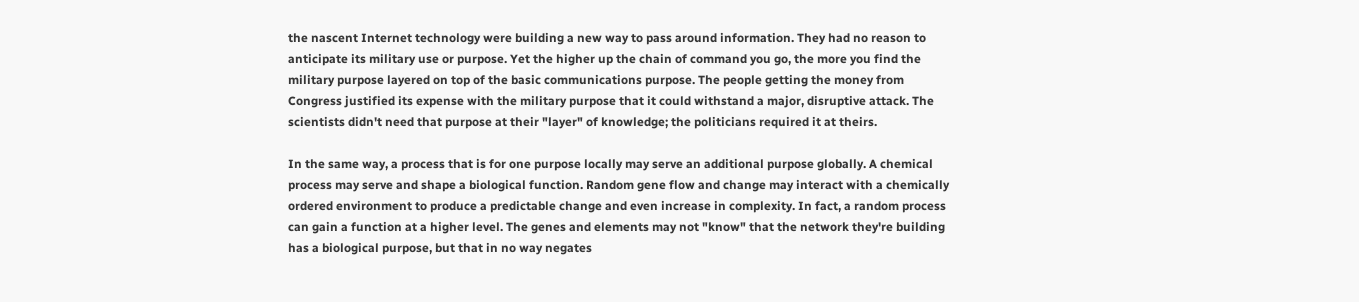the nascent Internet technology were building a new way to pass around information. They had no reason to anticipate its military use or purpose. Yet the higher up the chain of command you go, the more you find the military purpose layered on top of the basic communications purpose. The people getting the money from Congress justified its expense with the military purpose that it could withstand a major, disruptive attack. The scientists didn't need that purpose at their "layer" of knowledge; the politicians required it at theirs.

In the same way, a process that is for one purpose locally may serve an additional purpose globally. A chemical process may serve and shape a biological function. Random gene flow and change may interact with a chemically ordered environment to produce a predictable change and even increase in complexity. In fact, a random process can gain a function at a higher level. The genes and elements may not "know" that the network they're building has a biological purpose, but that in no way negates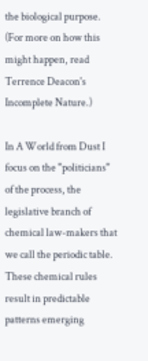the biological purpose.  (For more on how this might happen, read Terrence Deacon's Incomplete Nature.)

In A World from Dust I focus on the "politicians" of the process, the legislative branch of chemical law-makers that we call the periodic table. These chemical rules result in predictable patterns emerging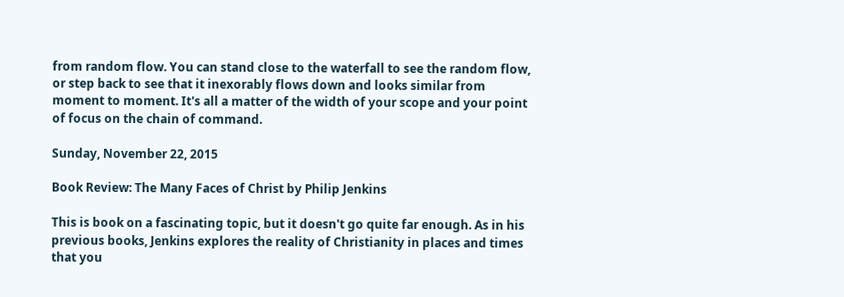from random flow. You can stand close to the waterfall to see the random flow, or step back to see that it inexorably flows down and looks similar from moment to moment. It's all a matter of the width of your scope and your point of focus on the chain of command.

Sunday, November 22, 2015

Book Review: The Many Faces of Christ by Philip Jenkins

This is book on a fascinating topic, but it doesn't go quite far enough. As in his previous books, Jenkins explores the reality of Christianity in places and times that you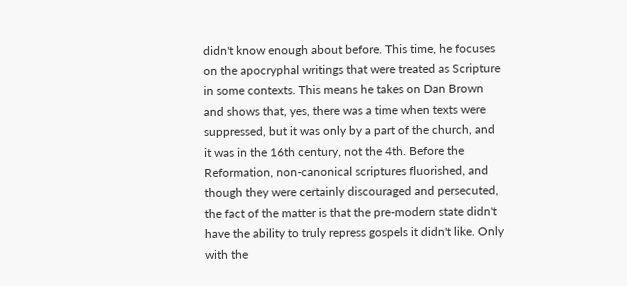didn't know enough about before. This time, he focuses on the apocryphal writings that were treated as Scripture in some contexts. This means he takes on Dan Brown and shows that, yes, there was a time when texts were suppressed, but it was only by a part of the church, and it was in the 16th century, not the 4th. Before the Reformation, non-canonical scriptures fluorished, and though they were certainly discouraged and persecuted, the fact of the matter is that the pre-modern state didn't have the ability to truly repress gospels it didn't like. Only with the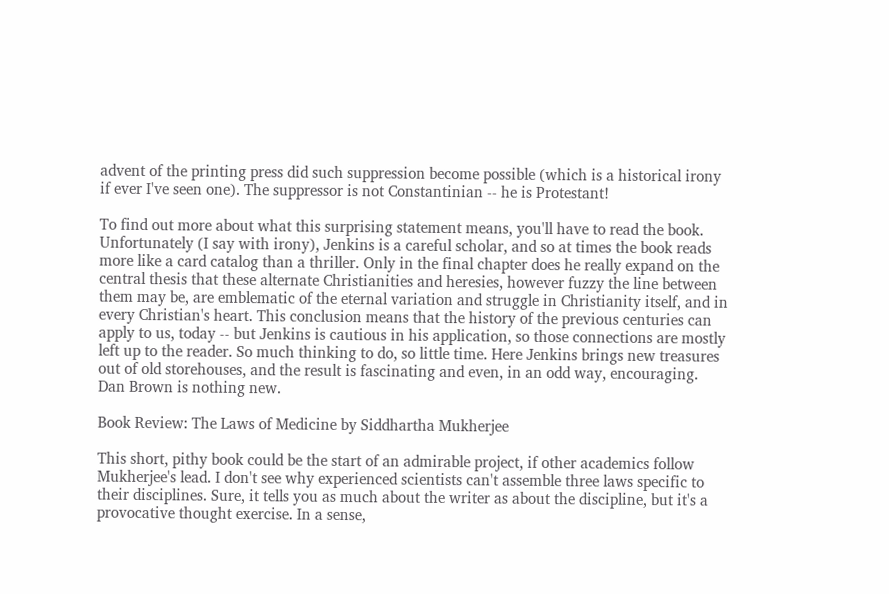advent of the printing press did such suppression become possible (which is a historical irony if ever I've seen one). The suppressor is not Constantinian -- he is Protestant!

To find out more about what this surprising statement means, you'll have to read the book. Unfortunately (I say with irony), Jenkins is a careful scholar, and so at times the book reads more like a card catalog than a thriller. Only in the final chapter does he really expand on the central thesis that these alternate Christianities and heresies, however fuzzy the line between them may be, are emblematic of the eternal variation and struggle in Christianity itself, and in every Christian's heart. This conclusion means that the history of the previous centuries can apply to us, today -- but Jenkins is cautious in his application, so those connections are mostly left up to the reader. So much thinking to do, so little time. Here Jenkins brings new treasures out of old storehouses, and the result is fascinating and even, in an odd way, encouraging. Dan Brown is nothing new.

Book Review: The Laws of Medicine by Siddhartha Mukherjee

This short, pithy book could be the start of an admirable project, if other academics follow Mukherjee's lead. I don't see why experienced scientists can't assemble three laws specific to their disciplines. Sure, it tells you as much about the writer as about the discipline, but it's a provocative thought exercise. In a sense,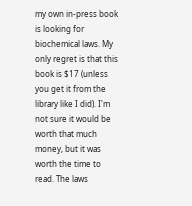my own in-press book is looking for biochemical laws. My only regret is that this book is $17 (unless you get it from the library like I did). I'm not sure it would be worth that much money, but it was worth the time to read. The laws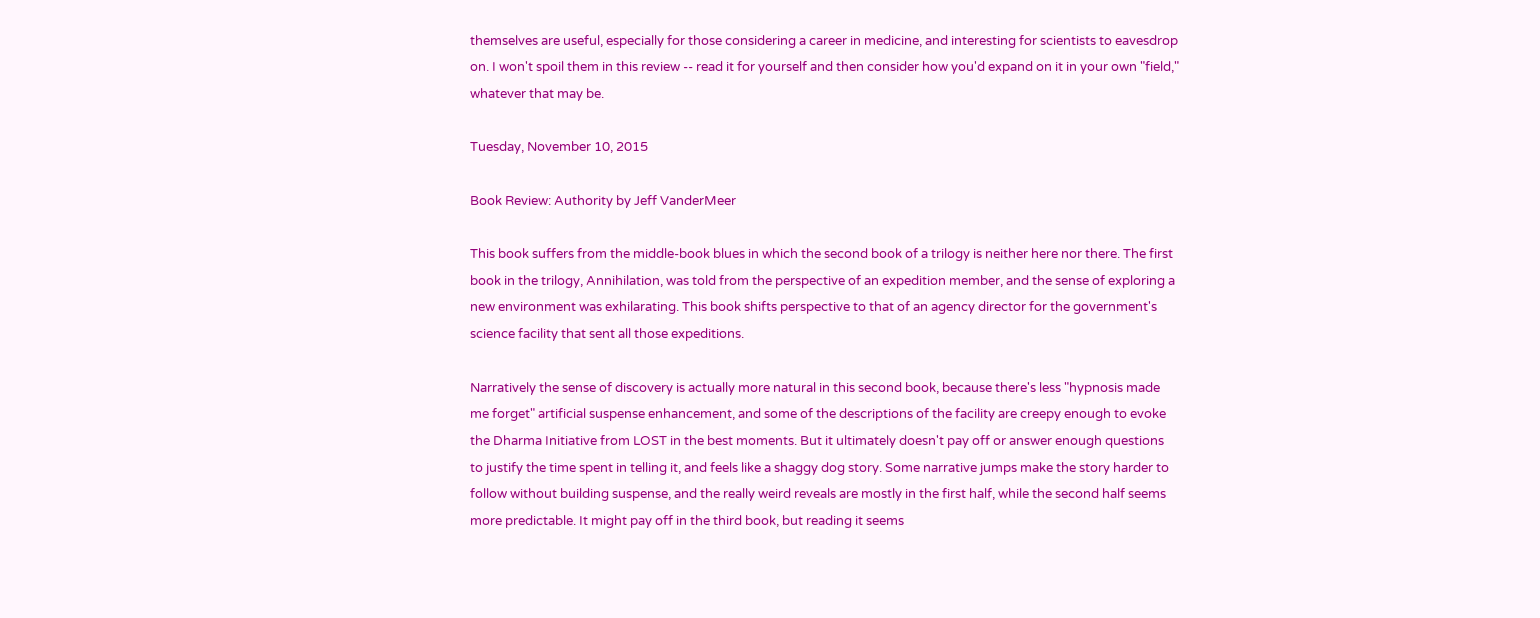themselves are useful, especially for those considering a career in medicine, and interesting for scientists to eavesdrop on. I won't spoil them in this review -- read it for yourself and then consider how you'd expand on it in your own "field," whatever that may be.

Tuesday, November 10, 2015

Book Review: Authority by Jeff VanderMeer

This book suffers from the middle-book blues in which the second book of a trilogy is neither here nor there. The first book in the trilogy, Annihilation, was told from the perspective of an expedition member, and the sense of exploring a new environment was exhilarating. This book shifts perspective to that of an agency director for the government's science facility that sent all those expeditions.

Narratively the sense of discovery is actually more natural in this second book, because there's less "hypnosis made me forget" artificial suspense enhancement, and some of the descriptions of the facility are creepy enough to evoke the Dharma Initiative from LOST in the best moments. But it ultimately doesn't pay off or answer enough questions to justify the time spent in telling it, and feels like a shaggy dog story. Some narrative jumps make the story harder to follow without building suspense, and the really weird reveals are mostly in the first half, while the second half seems more predictable. It might pay off in the third book, but reading it seems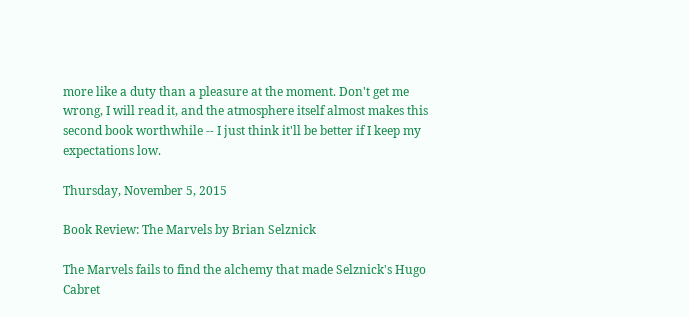more like a duty than a pleasure at the moment. Don't get me wrong, I will read it, and the atmosphere itself almost makes this second book worthwhile -- I just think it'll be better if I keep my expectations low.

Thursday, November 5, 2015

Book Review: The Marvels by Brian Selznick

The Marvels fails to find the alchemy that made Selznick's Hugo Cabret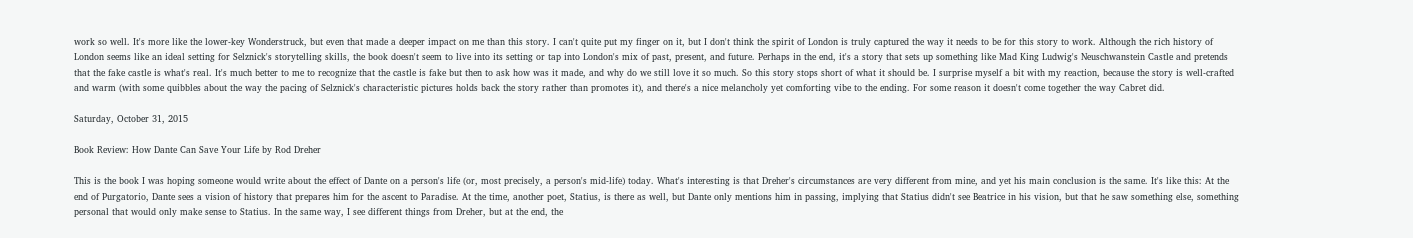work so well. It's more like the lower-key Wonderstruck, but even that made a deeper impact on me than this story. I can't quite put my finger on it, but I don't think the spirit of London is truly captured the way it needs to be for this story to work. Although the rich history of London seems like an ideal setting for Selznick's storytelling skills, the book doesn't seem to live into its setting or tap into London's mix of past, present, and future. Perhaps in the end, it's a story that sets up something like Mad King Ludwig's Neuschwanstein Castle and pretends that the fake castle is what's real. It's much better to me to recognize that the castle is fake but then to ask how was it made, and why do we still love it so much. So this story stops short of what it should be. I surprise myself a bit with my reaction, because the story is well-crafted and warm (with some quibbles about the way the pacing of Selznick's characteristic pictures holds back the story rather than promotes it), and there's a nice melancholy yet comforting vibe to the ending. For some reason it doesn't come together the way Cabret did.

Saturday, October 31, 2015

Book Review: How Dante Can Save Your Life by Rod Dreher

This is the book I was hoping someone would write about the effect of Dante on a person's life (or, most precisely, a person's mid-life) today. What's interesting is that Dreher's circumstances are very different from mine, and yet his main conclusion is the same. It's like this: At the end of Purgatorio, Dante sees a vision of history that prepares him for the ascent to Paradise. At the time, another poet, Statius, is there as well, but Dante only mentions him in passing, implying that Statius didn't see Beatrice in his vision, but that he saw something else, something personal that would only make sense to Statius. In the same way, I see different things from Dreher, but at the end, the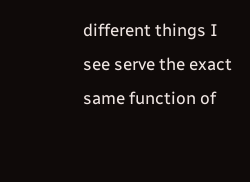different things I see serve the exact same function of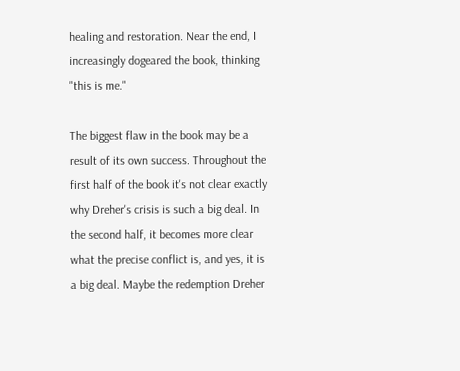healing and restoration. Near the end, I increasingly dogeared the book, thinking "this is me."

The biggest flaw in the book may be a result of its own success. Throughout the first half of the book it's not clear exactly why Dreher's crisis is such a big deal. In the second half, it becomes more clear what the precise conflict is, and yes, it is a big deal. Maybe the redemption Dreher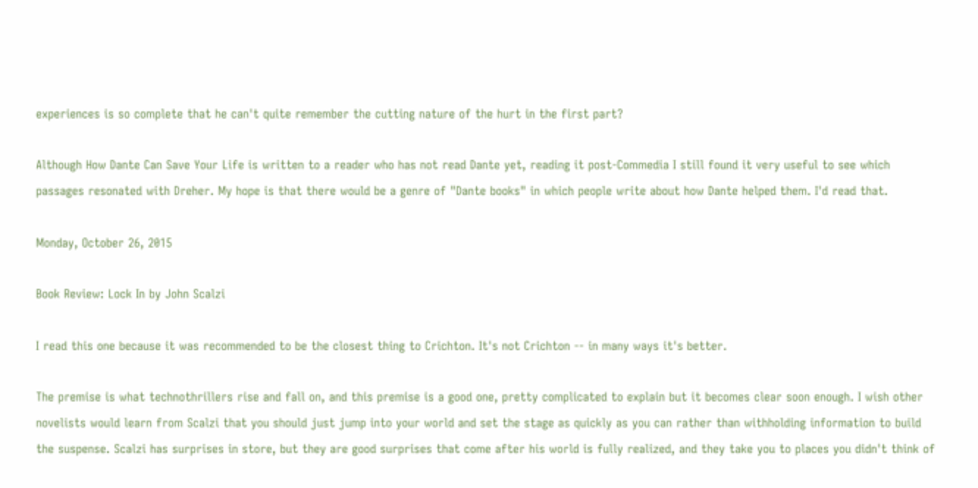experiences is so complete that he can't quite remember the cutting nature of the hurt in the first part?

Although How Dante Can Save Your Life is written to a reader who has not read Dante yet, reading it post-Commedia I still found it very useful to see which passages resonated with Dreher. My hope is that there would be a genre of "Dante books" in which people write about how Dante helped them. I'd read that.

Monday, October 26, 2015

Book Review: Lock In by John Scalzi

I read this one because it was recommended to be the closest thing to Crichton. It's not Crichton -- in many ways it's better.

The premise is what technothrillers rise and fall on, and this premise is a good one, pretty complicated to explain but it becomes clear soon enough. I wish other novelists would learn from Scalzi that you should just jump into your world and set the stage as quickly as you can rather than withholding information to build the suspense. Scalzi has surprises in store, but they are good surprises that come after his world is fully realized, and they take you to places you didn't think of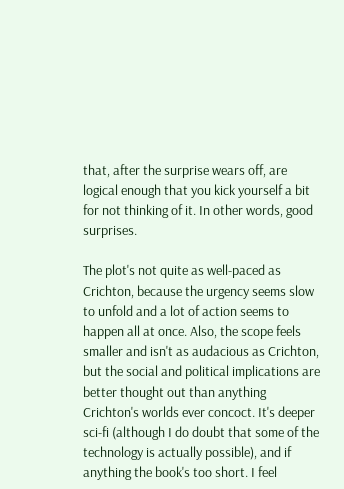that, after the surprise wears off, are logical enough that you kick yourself a bit for not thinking of it. In other words, good surprises.

The plot's not quite as well-paced as Crichton, because the urgency seems slow to unfold and a lot of action seems to happen all at once. Also, the scope feels smaller and isn't as audacious as Crichton, but the social and political implications are better thought out than anything Crichton's worlds ever concoct. It's deeper sci-fi (although I do doubt that some of the technology is actually possible), and if anything the book's too short. I feel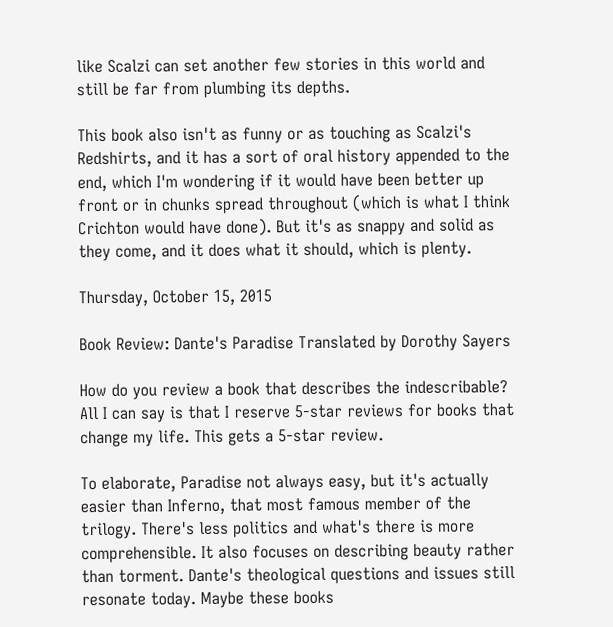like Scalzi can set another few stories in this world and still be far from plumbing its depths.

This book also isn't as funny or as touching as Scalzi's Redshirts, and it has a sort of oral history appended to the end, which I'm wondering if it would have been better up front or in chunks spread throughout (which is what I think Crichton would have done). But it's as snappy and solid as they come, and it does what it should, which is plenty.

Thursday, October 15, 2015

Book Review: Dante's Paradise Translated by Dorothy Sayers

How do you review a book that describes the indescribable? All I can say is that I reserve 5-star reviews for books that change my life. This gets a 5-star review.

To elaborate, Paradise not always easy, but it's actually easier than Inferno, that most famous member of the trilogy. There's less politics and what's there is more comprehensible. It also focuses on describing beauty rather than torment. Dante's theological questions and issues still resonate today. Maybe these books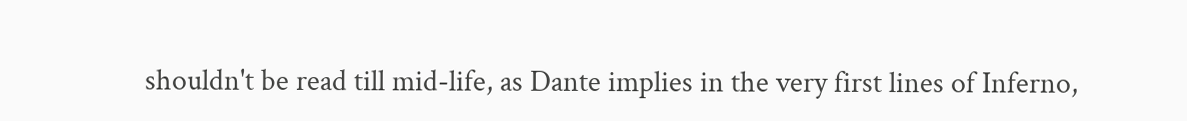shouldn't be read till mid-life, as Dante implies in the very first lines of Inferno,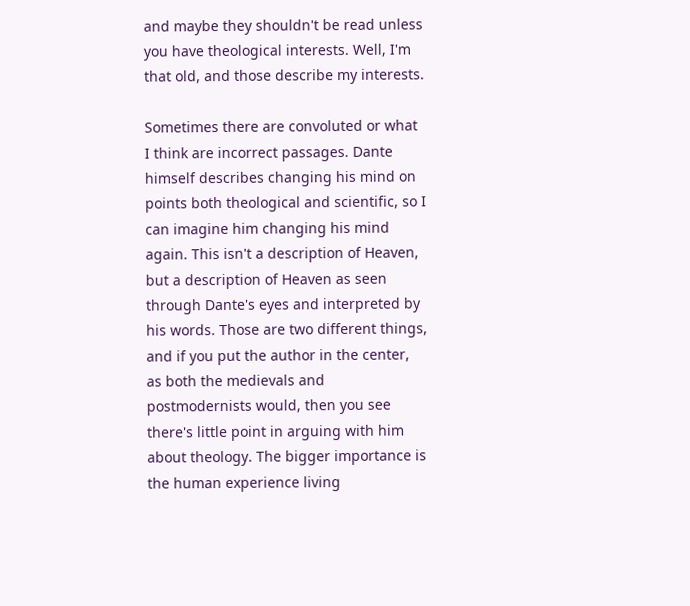and maybe they shouldn't be read unless you have theological interests. Well, I'm that old, and those describe my interests.

Sometimes there are convoluted or what I think are incorrect passages. Dante himself describes changing his mind on points both theological and scientific, so I can imagine him changing his mind again. This isn't a description of Heaven, but a description of Heaven as seen through Dante's eyes and interpreted by his words. Those are two different things, and if you put the author in the center, as both the medievals and postmodernists would, then you see there's little point in arguing with him about theology. The bigger importance is the human experience living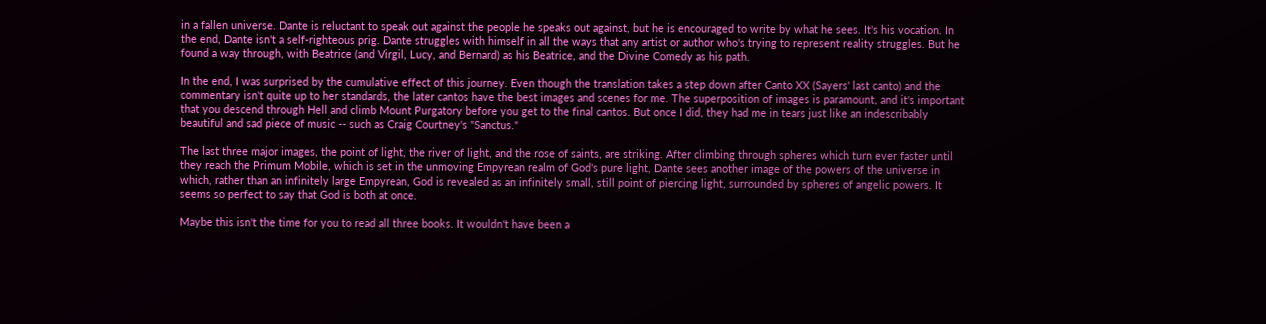in a fallen universe. Dante is reluctant to speak out against the people he speaks out against, but he is encouraged to write by what he sees. It's his vocation. In the end, Dante isn't a self-righteous prig. Dante struggles with himself in all the ways that any artist or author who's trying to represent reality struggles. But he found a way through, with Beatrice (and Virgil, Lucy, and Bernard) as his Beatrice, and the Divine Comedy as his path.

In the end, I was surprised by the cumulative effect of this journey. Even though the translation takes a step down after Canto XX (Sayers' last canto) and the commentary isn't quite up to her standards, the later cantos have the best images and scenes for me. The superposition of images is paramount, and it's important that you descend through Hell and climb Mount Purgatory before you get to the final cantos. But once I did, they had me in tears just like an indescribably beautiful and sad piece of music -- such as Craig Courtney's "Sanctus."

The last three major images, the point of light, the river of light, and the rose of saints, are striking. After climbing through spheres which turn ever faster until they reach the Primum Mobile, which is set in the unmoving Empyrean realm of God's pure light, Dante sees another image of the powers of the universe in which, rather than an infinitely large Empyrean, God is revealed as an infinitely small, still point of piercing light, surrounded by spheres of angelic powers. It seems so perfect to say that God is both at once.

Maybe this isn't the time for you to read all three books. It wouldn't have been a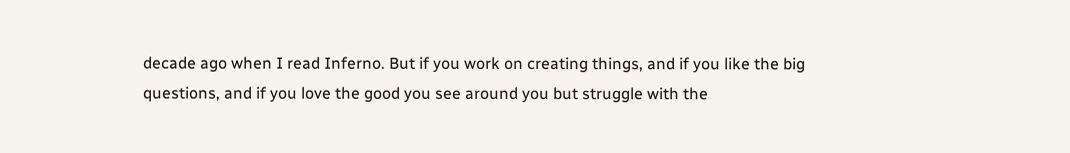decade ago when I read Inferno. But if you work on creating things, and if you like the big questions, and if you love the good you see around you but struggle with the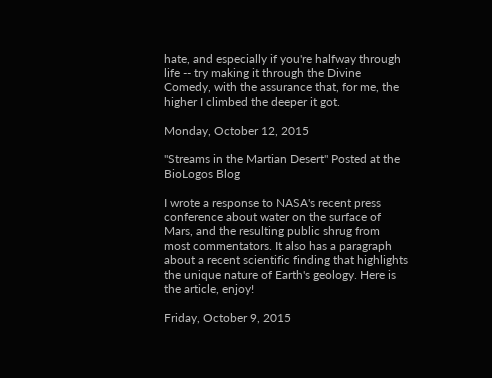hate, and especially if you're halfway through life -- try making it through the Divine Comedy, with the assurance that, for me, the higher I climbed the deeper it got.

Monday, October 12, 2015

"Streams in the Martian Desert" Posted at the BioLogos Blog

I wrote a response to NASA's recent press conference about water on the surface of Mars, and the resulting public shrug from most commentators. It also has a paragraph about a recent scientific finding that highlights the unique nature of Earth's geology. Here is the article, enjoy!

Friday, October 9, 2015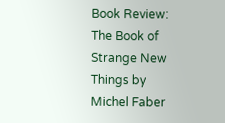Book Review: The Book of Strange New Things by Michel Faber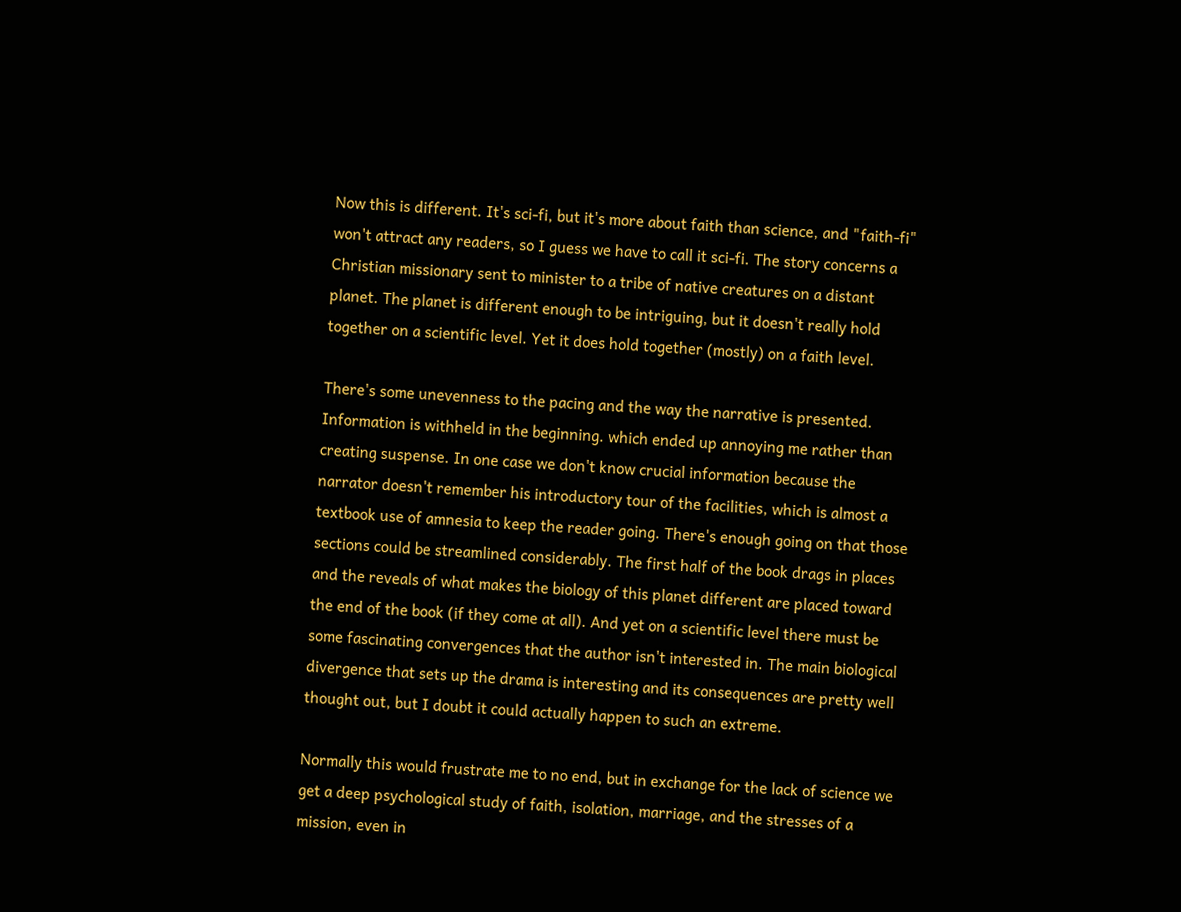Now this is different. It's sci-fi, but it's more about faith than science, and "faith-fi" won't attract any readers, so I guess we have to call it sci-fi. The story concerns a Christian missionary sent to minister to a tribe of native creatures on a distant planet. The planet is different enough to be intriguing, but it doesn't really hold together on a scientific level. Yet it does hold together (mostly) on a faith level.

There's some unevenness to the pacing and the way the narrative is presented. Information is withheld in the beginning. which ended up annoying me rather than creating suspense. In one case we don't know crucial information because the narrator doesn't remember his introductory tour of the facilities, which is almost a textbook use of amnesia to keep the reader going. There's enough going on that those sections could be streamlined considerably. The first half of the book drags in places and the reveals of what makes the biology of this planet different are placed toward the end of the book (if they come at all). And yet on a scientific level there must be some fascinating convergences that the author isn't interested in. The main biological divergence that sets up the drama is interesting and its consequences are pretty well thought out, but I doubt it could actually happen to such an extreme.

Normally this would frustrate me to no end, but in exchange for the lack of science we get a deep psychological study of faith, isolation, marriage, and the stresses of a mission, even in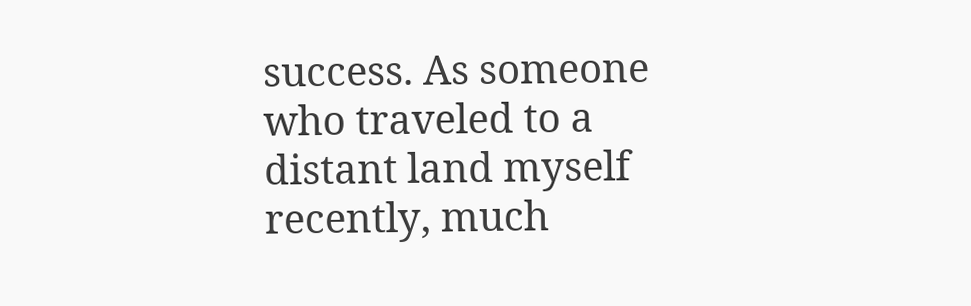success. As someone who traveled to a distant land myself recently, much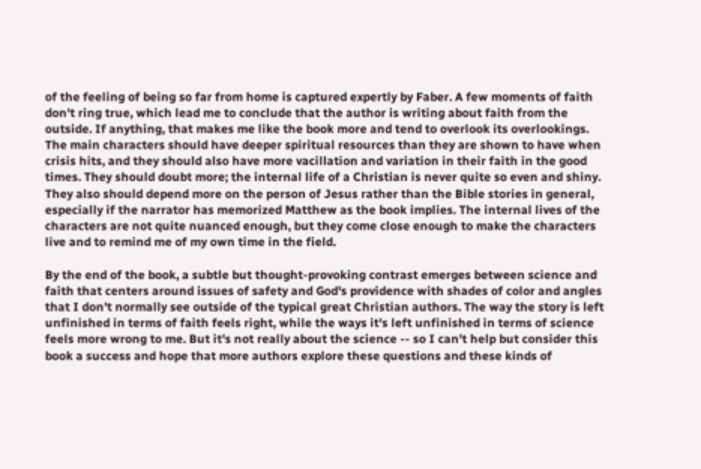of the feeling of being so far from home is captured expertly by Faber. A few moments of faith don't ring true, which lead me to conclude that the author is writing about faith from the outside. If anything, that makes me like the book more and tend to overlook its overlookings. The main characters should have deeper spiritual resources than they are shown to have when crisis hits, and they should also have more vacillation and variation in their faith in the good times. They should doubt more; the internal life of a Christian is never quite so even and shiny. They also should depend more on the person of Jesus rather than the Bible stories in general, especially if the narrator has memorized Matthew as the book implies. The internal lives of the characters are not quite nuanced enough, but they come close enough to make the characters live and to remind me of my own time in the field.

By the end of the book, a subtle but thought-provoking contrast emerges between science and faith that centers around issues of safety and God's providence with shades of color and angles that I don't normally see outside of the typical great Christian authors. The way the story is left unfinished in terms of faith feels right, while the ways it's left unfinished in terms of science feels more wrong to me. But it's not really about the science -- so I can't help but consider this book a success and hope that more authors explore these questions and these kinds of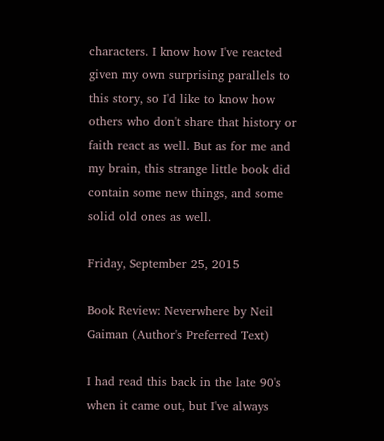characters. I know how I've reacted given my own surprising parallels to this story, so I'd like to know how others who don't share that history or faith react as well. But as for me and my brain, this strange little book did contain some new things, and some solid old ones as well.

Friday, September 25, 2015

Book Review: Neverwhere by Neil Gaiman (Author's Preferred Text)

I had read this back in the late 90's when it came out, but I've always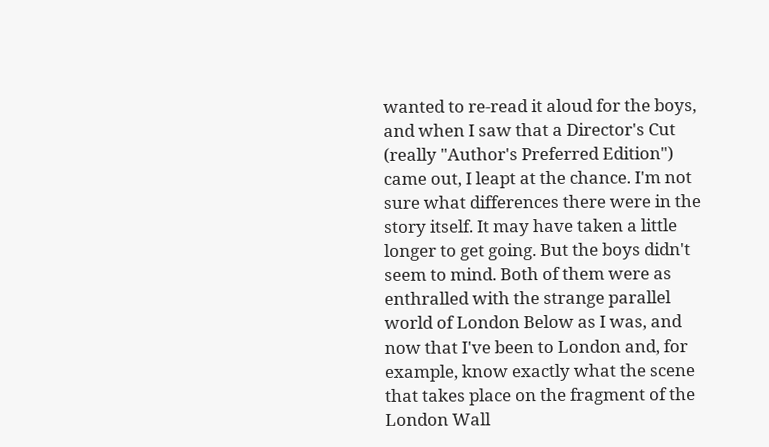wanted to re-read it aloud for the boys, and when I saw that a Director's Cut (really "Author's Preferred Edition") came out, I leapt at the chance. I'm not sure what differences there were in the story itself. It may have taken a little longer to get going. But the boys didn't seem to mind. Both of them were as enthralled with the strange parallel world of London Below as I was, and now that I've been to London and, for example, know exactly what the scene that takes place on the fragment of the London Wall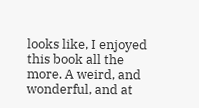looks like, I enjoyed this book all the more. A weird, and wonderful, and at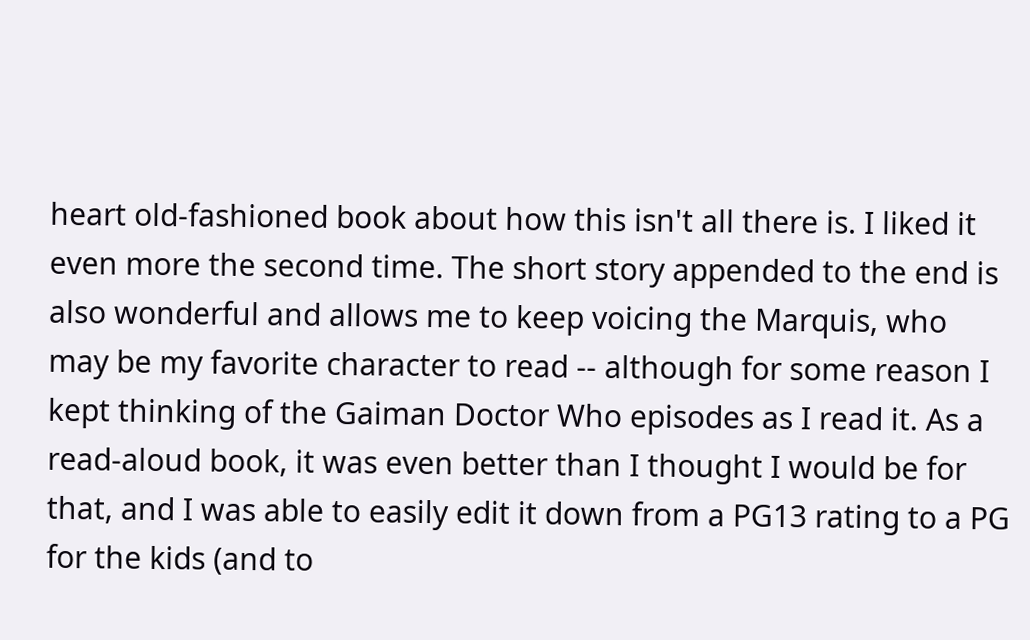heart old-fashioned book about how this isn't all there is. I liked it even more the second time. The short story appended to the end is also wonderful and allows me to keep voicing the Marquis, who may be my favorite character to read -- although for some reason I kept thinking of the Gaiman Doctor Who episodes as I read it. As a read-aloud book, it was even better than I thought I would be for that, and I was able to easily edit it down from a PG13 rating to a PG for the kids (and to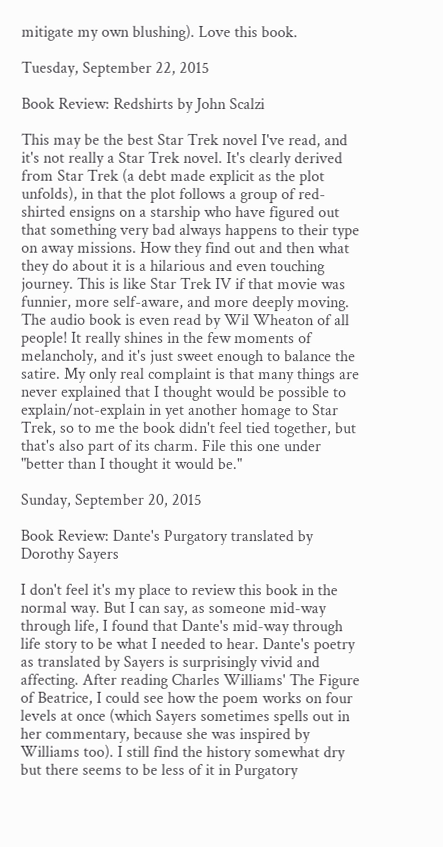mitigate my own blushing). Love this book.

Tuesday, September 22, 2015

Book Review: Redshirts by John Scalzi

This may be the best Star Trek novel I've read, and it's not really a Star Trek novel. It's clearly derived from Star Trek (a debt made explicit as the plot unfolds), in that the plot follows a group of red-shirted ensigns on a starship who have figured out that something very bad always happens to their type on away missions. How they find out and then what they do about it is a hilarious and even touching journey. This is like Star Trek IV if that movie was funnier, more self-aware, and more deeply moving. The audio book is even read by Wil Wheaton of all people! It really shines in the few moments of melancholy, and it's just sweet enough to balance the satire. My only real complaint is that many things are never explained that I thought would be possible to explain/not-explain in yet another homage to Star Trek, so to me the book didn't feel tied together, but that's also part of its charm. File this one under "better than I thought it would be."

Sunday, September 20, 2015

Book Review: Dante's Purgatory translated by Dorothy Sayers

I don't feel it's my place to review this book in the normal way. But I can say, as someone mid-way through life, I found that Dante's mid-way through life story to be what I needed to hear. Dante's poetry as translated by Sayers is surprisingly vivid and affecting. After reading Charles Williams' The Figure of Beatrice, I could see how the poem works on four levels at once (which Sayers sometimes spells out in her commentary, because she was inspired by Williams too). I still find the history somewhat dry but there seems to be less of it in Purgatory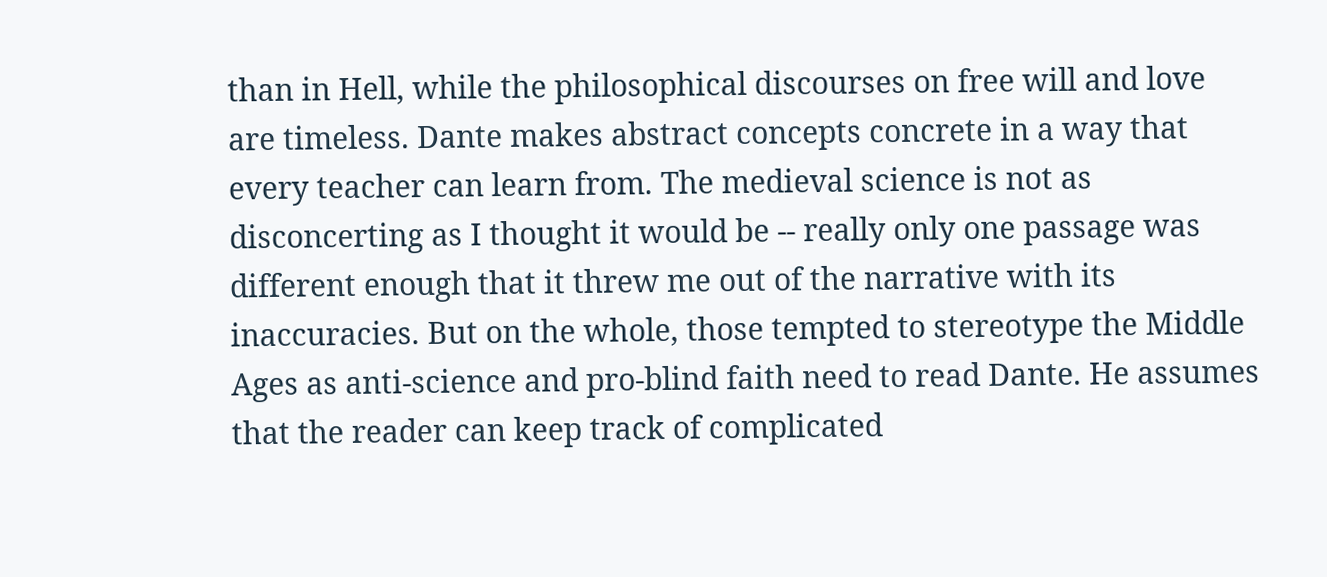than in Hell, while the philosophical discourses on free will and love are timeless. Dante makes abstract concepts concrete in a way that every teacher can learn from. The medieval science is not as disconcerting as I thought it would be -- really only one passage was different enough that it threw me out of the narrative with its inaccuracies. But on the whole, those tempted to stereotype the Middle Ages as anti-science and pro-blind faith need to read Dante. He assumes that the reader can keep track of complicated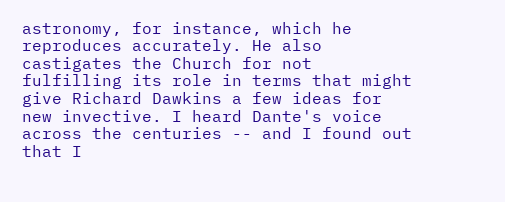astronomy, for instance, which he reproduces accurately. He also castigates the Church for not fulfilling its role in terms that might give Richard Dawkins a few ideas for new invective. I heard Dante's voice across the centuries -- and I found out that I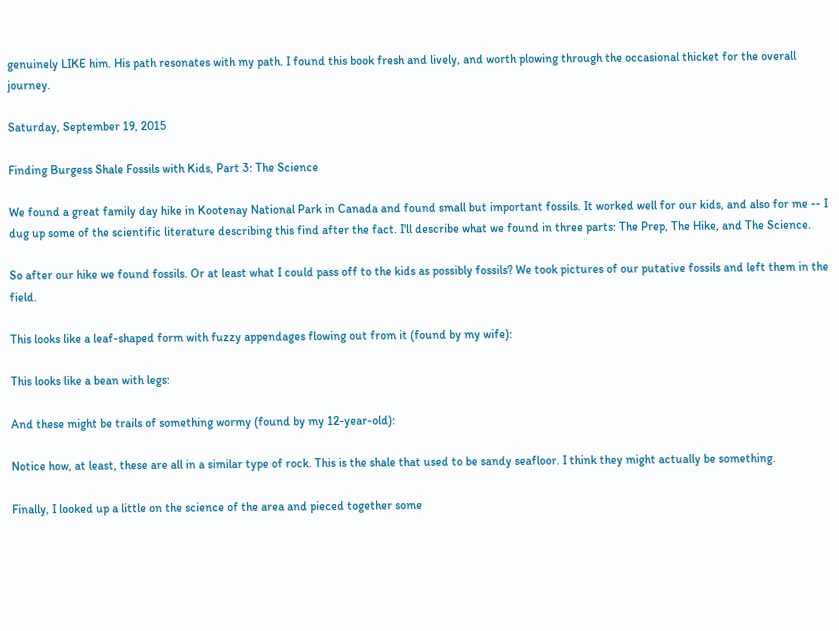genuinely LIKE him. His path resonates with my path. I found this book fresh and lively, and worth plowing through the occasional thicket for the overall journey.

Saturday, September 19, 2015

Finding Burgess Shale Fossils with Kids, Part 3: The Science

We found a great family day hike in Kootenay National Park in Canada and found small but important fossils. It worked well for our kids, and also for me -- I dug up some of the scientific literature describing this find after the fact. I'll describe what we found in three parts: The Prep, The Hike, and The Science.

So after our hike we found fossils. Or at least what I could pass off to the kids as possibly fossils? We took pictures of our putative fossils and left them in the field.

This looks like a leaf-shaped form with fuzzy appendages flowing out from it (found by my wife):

This looks like a bean with legs:

And these might be trails of something wormy (found by my 12-year-old):

Notice how, at least, these are all in a similar type of rock. This is the shale that used to be sandy seafloor. I think they might actually be something.

Finally, I looked up a little on the science of the area and pieced together some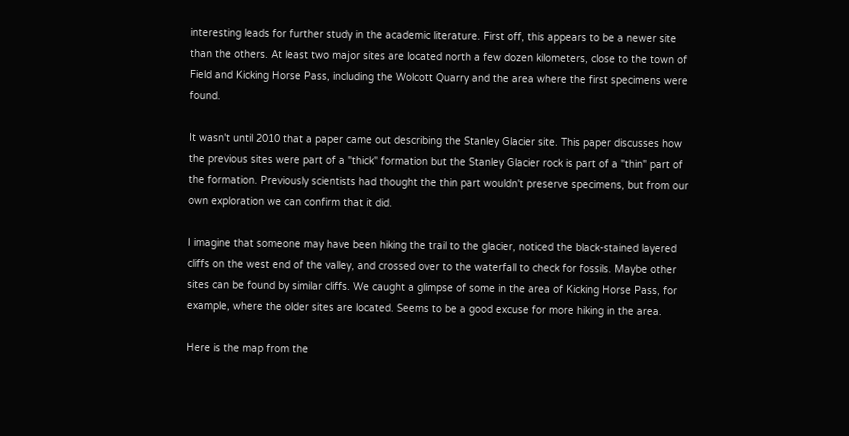interesting leads for further study in the academic literature. First off, this appears to be a newer site than the others. At least two major sites are located north a few dozen kilometers, close to the town of Field and Kicking Horse Pass, including the Wolcott Quarry and the area where the first specimens were found.

It wasn't until 2010 that a paper came out describing the Stanley Glacier site. This paper discusses how the previous sites were part of a "thick" formation but the Stanley Glacier rock is part of a "thin" part of the formation. Previously scientists had thought the thin part wouldn't preserve specimens, but from our own exploration we can confirm that it did.

I imagine that someone may have been hiking the trail to the glacier, noticed the black-stained layered cliffs on the west end of the valley, and crossed over to the waterfall to check for fossils. Maybe other sites can be found by similar cliffs. We caught a glimpse of some in the area of Kicking Horse Pass, for example, where the older sites are located. Seems to be a good excuse for more hiking in the area.

Here is the map from the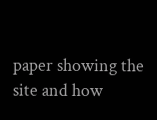paper showing the site and how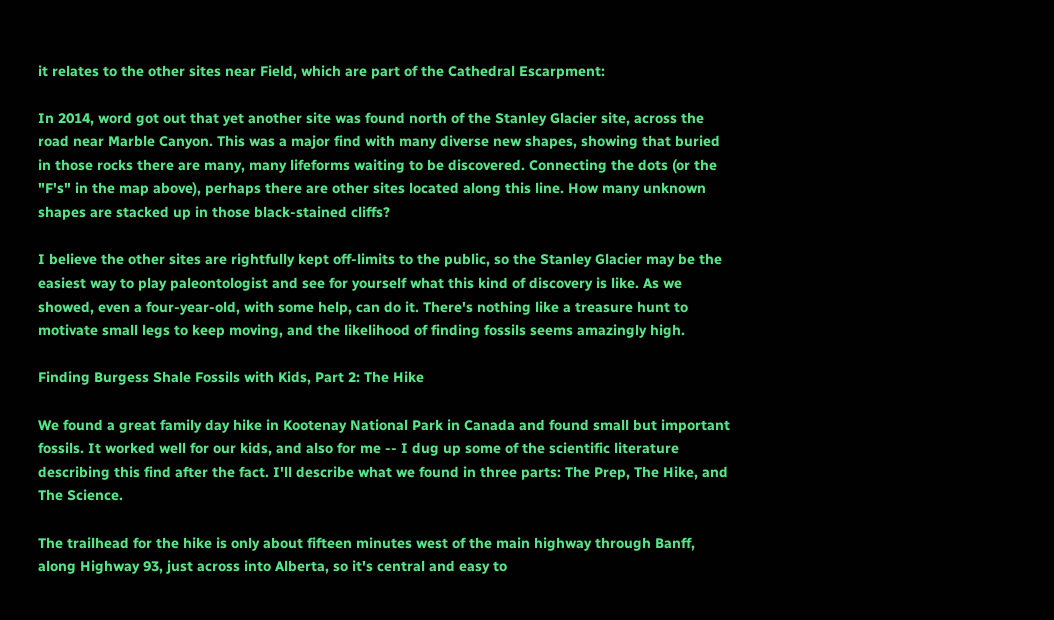it relates to the other sites near Field, which are part of the Cathedral Escarpment:

In 2014, word got out that yet another site was found north of the Stanley Glacier site, across the road near Marble Canyon. This was a major find with many diverse new shapes, showing that buried in those rocks there are many, many lifeforms waiting to be discovered. Connecting the dots (or the "F's" in the map above), perhaps there are other sites located along this line. How many unknown shapes are stacked up in those black-stained cliffs?

I believe the other sites are rightfully kept off-limits to the public, so the Stanley Glacier may be the easiest way to play paleontologist and see for yourself what this kind of discovery is like. As we showed, even a four-year-old, with some help, can do it. There's nothing like a treasure hunt to motivate small legs to keep moving, and the likelihood of finding fossils seems amazingly high.

Finding Burgess Shale Fossils with Kids, Part 2: The Hike

We found a great family day hike in Kootenay National Park in Canada and found small but important fossils. It worked well for our kids, and also for me -- I dug up some of the scientific literature describing this find after the fact. I'll describe what we found in three parts: The Prep, The Hike, and The Science.

The trailhead for the hike is only about fifteen minutes west of the main highway through Banff, along Highway 93, just across into Alberta, so it's central and easy to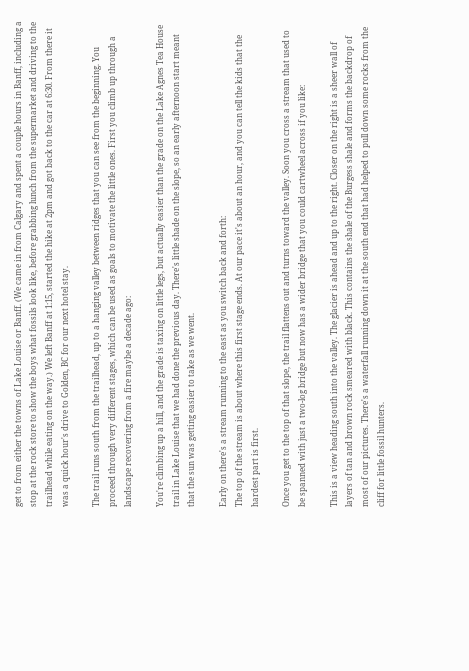get to from either the towns of Lake Louise or Banff. (We came in from Calgary and spent a couple hours in Banff, including a stop at the rock store to show the boys what fossils look like, before grabbing lunch from the supermarket and driving to the trailhead while eating on the way.) We left Banff at 1:15, started the hike at 2pm and got back to the car at 6:30. From there it was a quick hour's drive to Golden, BC for our next hotel stay.

The trail runs south from the trailhead, up to a hanging valley between ridges that you can see from the beginning. You proceed through very different stages, which can be used as goals to motivate the little ones. First you climb up through a landscape recovering from a fire maybe a decade ago:

You're climbing up a hill, and the grade is taxing on little legs, but actually easier than the grade on the Lake Agnes Tea House trail in Lake Louise that we had done the previous day. There's little shade on the slope, so an early afternoon start meant that the sun was getting easier to take as we went.

Early on there's a stream running to the east as you switch back and forth:
The top of the stream is about where this first stage ends. At our pace it's about an hour, and you can tell the kids that the hardest part is first.

Once you get to the top of that slope, the trail flattens out and turns toward the valley. Soon you cross a stream that used to be spanned with just a two-log bridge but now has a wider bridge that you could cartwheel across if you like:

This is a view heading south into the valley. The glacier is ahead and up to the right. Closer on the right is a sheer wall of layers of tan and brown rock smeared with black. This contains the shale of the Burgess shale and forms the backdrop of most of our pictures. There's a waterfall running down it at the south end that had helped to pull down some rocks from the cliff for little fossil hunters.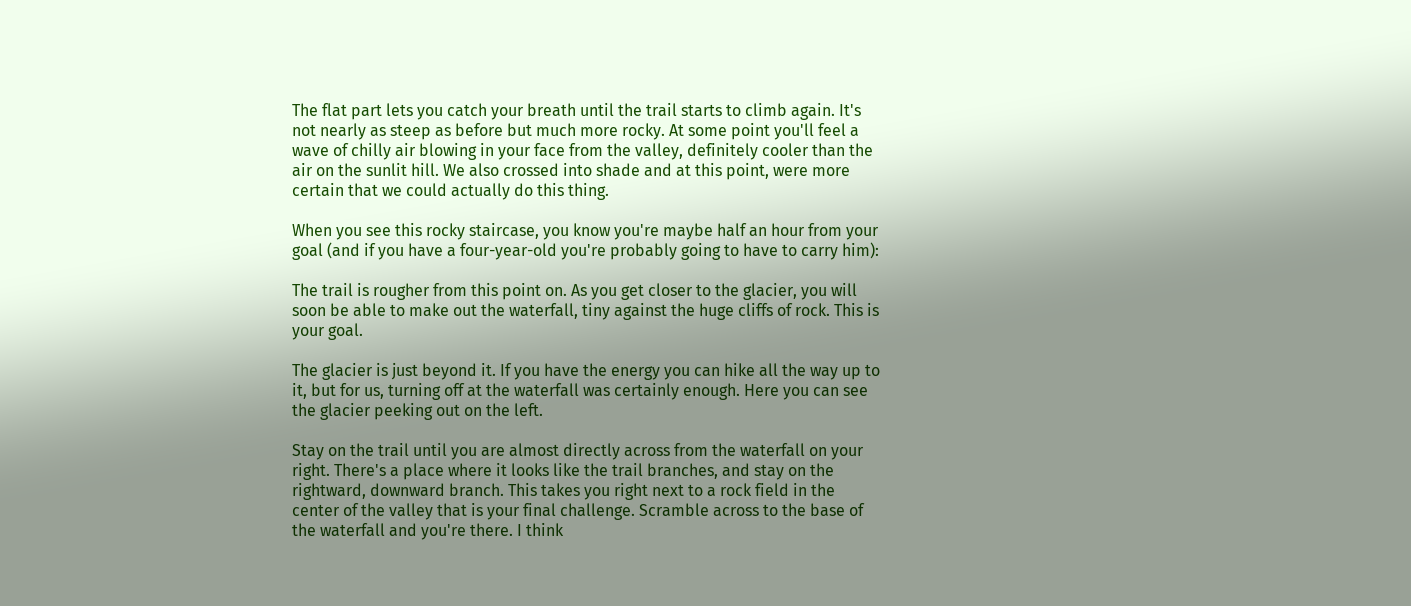The flat part lets you catch your breath until the trail starts to climb again. It's not nearly as steep as before but much more rocky. At some point you'll feel a wave of chilly air blowing in your face from the valley, definitely cooler than the air on the sunlit hill. We also crossed into shade and at this point, were more certain that we could actually do this thing.

When you see this rocky staircase, you know you're maybe half an hour from your goal (and if you have a four-year-old you're probably going to have to carry him):

The trail is rougher from this point on. As you get closer to the glacier, you will soon be able to make out the waterfall, tiny against the huge cliffs of rock. This is your goal.

The glacier is just beyond it. If you have the energy you can hike all the way up to it, but for us, turning off at the waterfall was certainly enough. Here you can see the glacier peeking out on the left.

Stay on the trail until you are almost directly across from the waterfall on your right. There's a place where it looks like the trail branches, and stay on the rightward, downward branch. This takes you right next to a rock field in the center of the valley that is your final challenge. Scramble across to the base of the waterfall and you're there. I think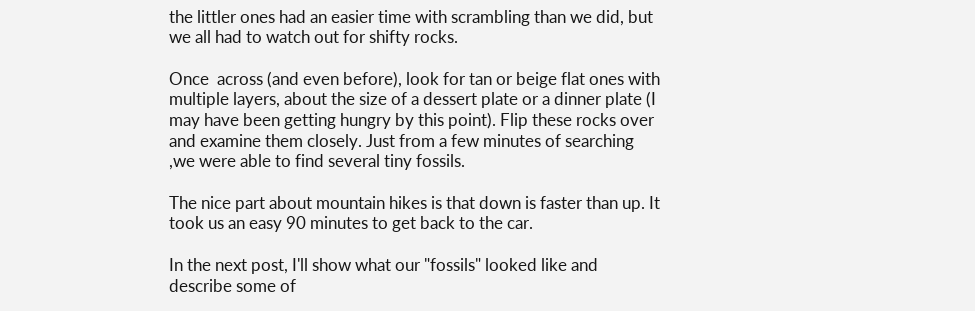the littler ones had an easier time with scrambling than we did, but we all had to watch out for shifty rocks.

Once  across (and even before), look for tan or beige flat ones with multiple layers, about the size of a dessert plate or a dinner plate (I may have been getting hungry by this point). Flip these rocks over and examine them closely. Just from a few minutes of searching ,we were able to find several tiny fossils.

The nice part about mountain hikes is that down is faster than up. It took us an easy 90 minutes to get back to the car.

In the next post, I'll show what our "fossils" looked like and describe some of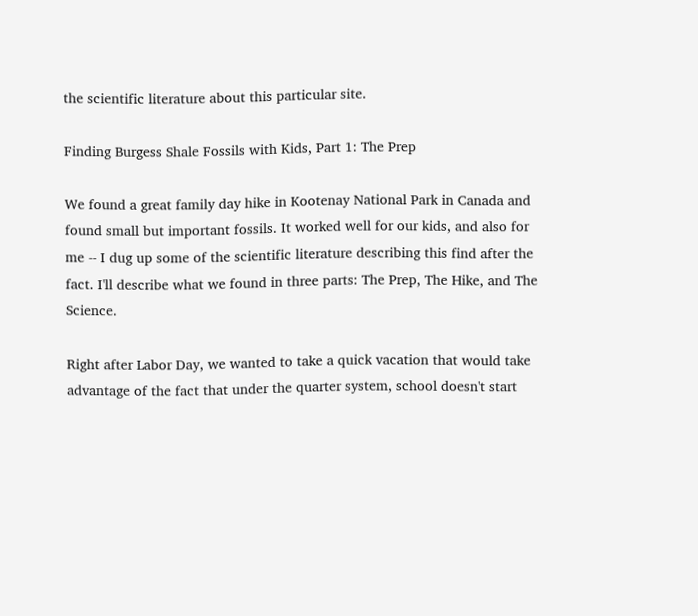the scientific literature about this particular site.

Finding Burgess Shale Fossils with Kids, Part 1: The Prep

We found a great family day hike in Kootenay National Park in Canada and found small but important fossils. It worked well for our kids, and also for me -- I dug up some of the scientific literature describing this find after the fact. I'll describe what we found in three parts: The Prep, The Hike, and The Science.

Right after Labor Day, we wanted to take a quick vacation that would take advantage of the fact that under the quarter system, school doesn't start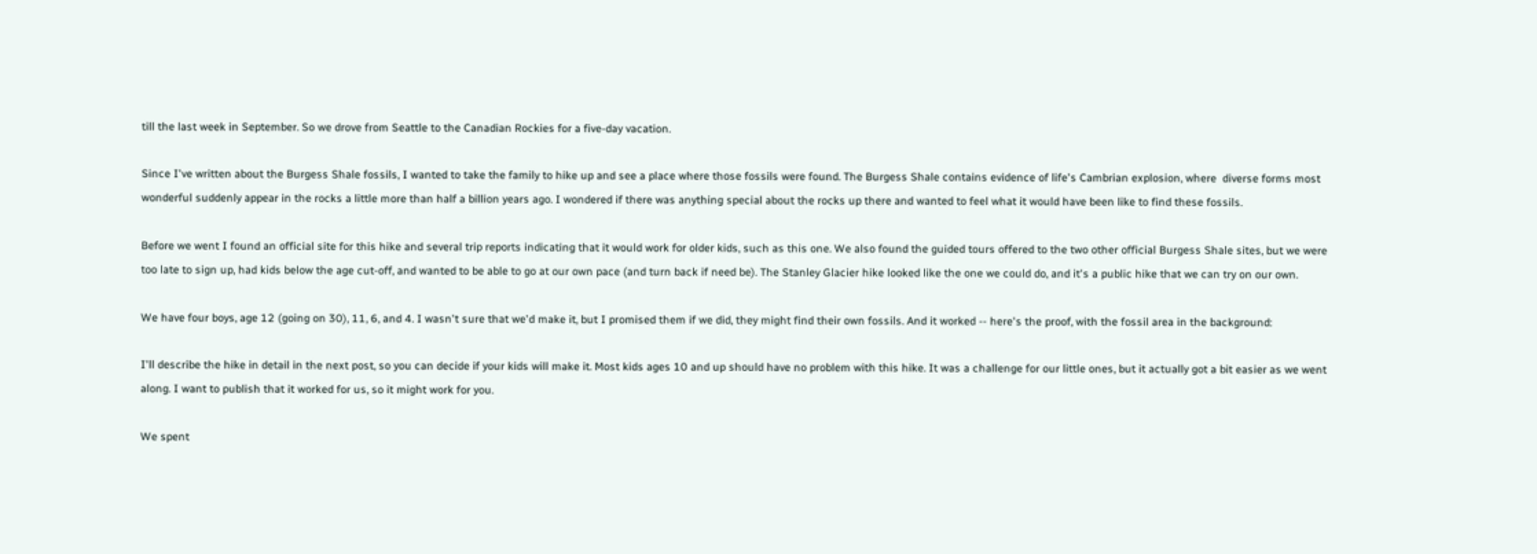till the last week in September. So we drove from Seattle to the Canadian Rockies for a five-day vacation.

Since I've written about the Burgess Shale fossils, I wanted to take the family to hike up and see a place where those fossils were found. The Burgess Shale contains evidence of life's Cambrian explosion, where  diverse forms most wonderful suddenly appear in the rocks a little more than half a billion years ago. I wondered if there was anything special about the rocks up there and wanted to feel what it would have been like to find these fossils.

Before we went I found an official site for this hike and several trip reports indicating that it would work for older kids, such as this one. We also found the guided tours offered to the two other official Burgess Shale sites, but we were too late to sign up, had kids below the age cut-off, and wanted to be able to go at our own pace (and turn back if need be). The Stanley Glacier hike looked like the one we could do, and it's a public hike that we can try on our own.

We have four boys, age 12 (going on 30), 11, 6, and 4. I wasn't sure that we'd make it, but I promised them if we did, they might find their own fossils. And it worked -- here's the proof, with the fossil area in the background:

I'll describe the hike in detail in the next post, so you can decide if your kids will make it. Most kids ages 10 and up should have no problem with this hike. It was a challenge for our little ones, but it actually got a bit easier as we went along. I want to publish that it worked for us, so it might work for you.

We spent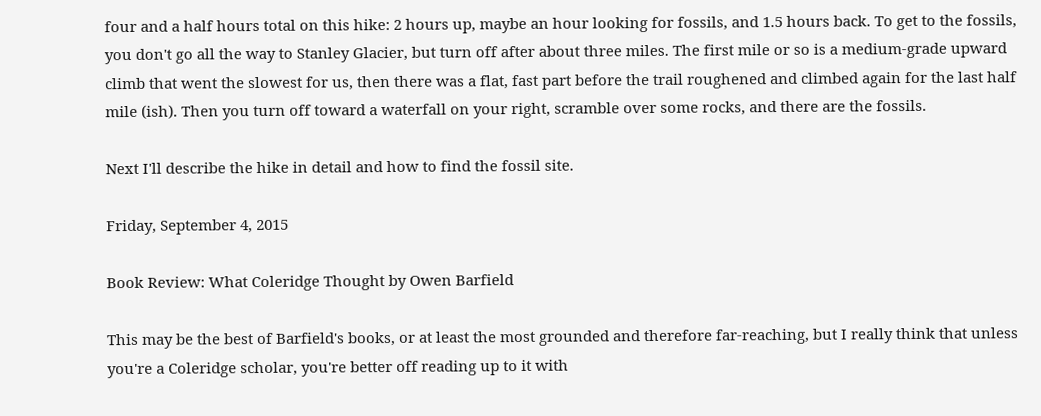four and a half hours total on this hike: 2 hours up, maybe an hour looking for fossils, and 1.5 hours back. To get to the fossils, you don't go all the way to Stanley Glacier, but turn off after about three miles. The first mile or so is a medium-grade upward climb that went the slowest for us, then there was a flat, fast part before the trail roughened and climbed again for the last half mile (ish). Then you turn off toward a waterfall on your right, scramble over some rocks, and there are the fossils.

Next I'll describe the hike in detail and how to find the fossil site.

Friday, September 4, 2015

Book Review: What Coleridge Thought by Owen Barfield

This may be the best of Barfield's books, or at least the most grounded and therefore far-reaching, but I really think that unless you're a Coleridge scholar, you're better off reading up to it with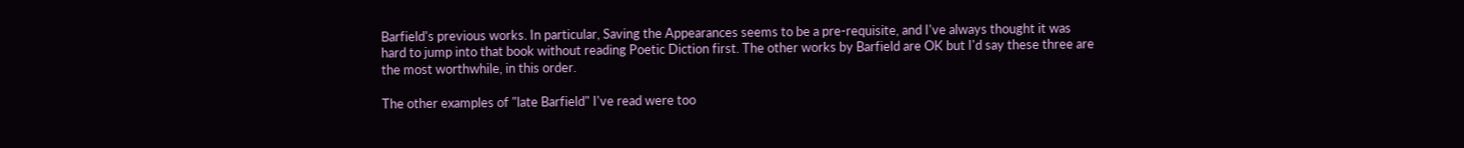Barfield's previous works. In particular, Saving the Appearances seems to be a pre-requisite, and I've always thought it was hard to jump into that book without reading Poetic Diction first. The other works by Barfield are OK but I'd say these three are the most worthwhile, in this order.

The other examples of "late Barfield" I've read were too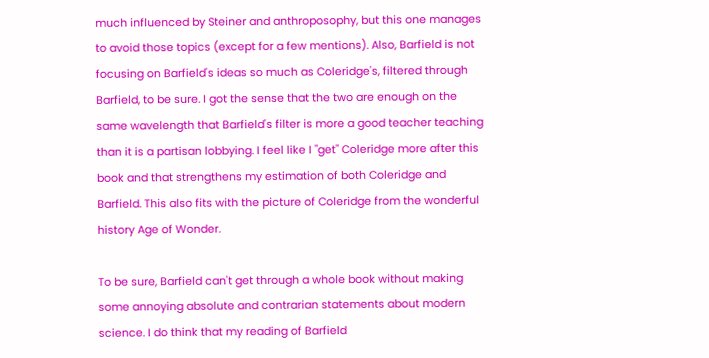much influenced by Steiner and anthroposophy, but this one manages to avoid those topics (except for a few mentions). Also, Barfield is not focusing on Barfield's ideas so much as Coleridge's, filtered through Barfield, to be sure. I got the sense that the two are enough on the same wavelength that Barfield's filter is more a good teacher teaching than it is a partisan lobbying. I feel like I "get" Coleridge more after this book and that strengthens my estimation of both Coleridge and Barfield. This also fits with the picture of Coleridge from the wonderful history Age of Wonder.

To be sure, Barfield can't get through a whole book without making some annoying absolute and contrarian statements about modern science. I do think that my reading of Barfield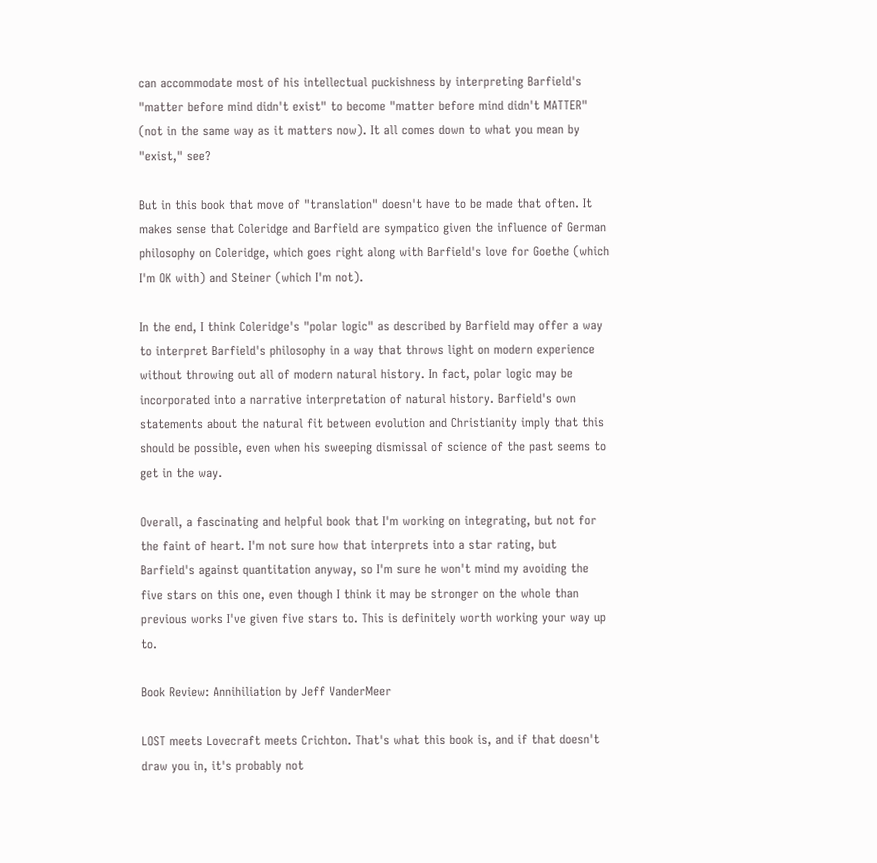can accommodate most of his intellectual puckishness by interpreting Barfield's "matter before mind didn't exist" to become "matter before mind didn't MATTER" (not in the same way as it matters now). It all comes down to what you mean by "exist," see?

But in this book that move of "translation" doesn't have to be made that often. It makes sense that Coleridge and Barfield are sympatico given the influence of German philosophy on Coleridge, which goes right along with Barfield's love for Goethe (which I'm OK with) and Steiner (which I'm not).

In the end, I think Coleridge's "polar logic" as described by Barfield may offer a way to interpret Barfield's philosophy in a way that throws light on modern experience without throwing out all of modern natural history. In fact, polar logic may be incorporated into a narrative interpretation of natural history. Barfield's own statements about the natural fit between evolution and Christianity imply that this should be possible, even when his sweeping dismissal of science of the past seems to get in the way.

Overall, a fascinating and helpful book that I'm working on integrating, but not for the faint of heart. I'm not sure how that interprets into a star rating, but Barfield's against quantitation anyway, so I'm sure he won't mind my avoiding the five stars on this one, even though I think it may be stronger on the whole than previous works I've given five stars to. This is definitely worth working your way up to.

Book Review: Annihiliation by Jeff VanderMeer

LOST meets Lovecraft meets Crichton. That's what this book is, and if that doesn't draw you in, it's probably not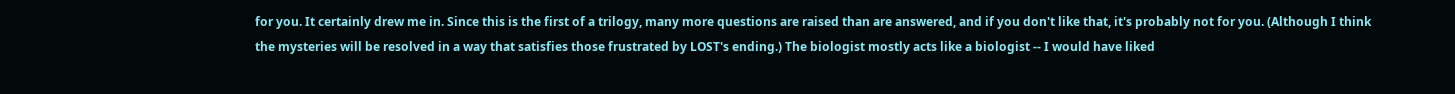for you. It certainly drew me in. Since this is the first of a trilogy, many more questions are raised than are answered, and if you don't like that, it's probably not for you. (Although I think the mysteries will be resolved in a way that satisfies those frustrated by LOST's ending.) The biologist mostly acts like a biologist -- I would have liked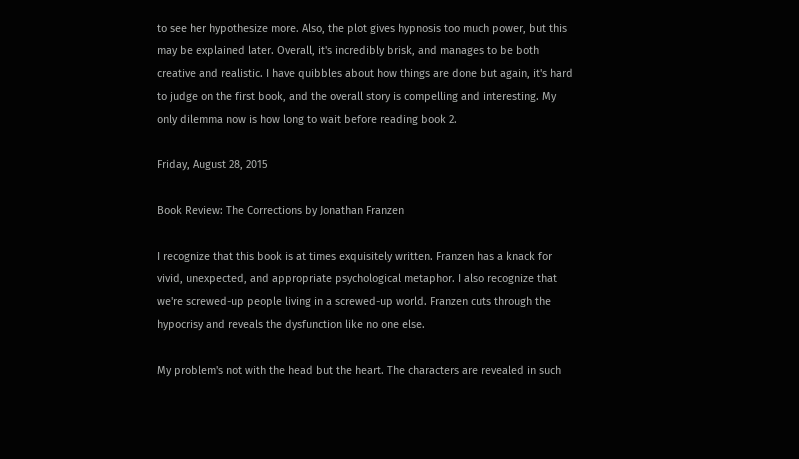to see her hypothesize more. Also, the plot gives hypnosis too much power, but this may be explained later. Overall, it's incredibly brisk, and manages to be both creative and realistic. I have quibbles about how things are done but again, it's hard to judge on the first book, and the overall story is compelling and interesting. My only dilemma now is how long to wait before reading book 2.

Friday, August 28, 2015

Book Review: The Corrections by Jonathan Franzen

I recognize that this book is at times exquisitely written. Franzen has a knack for vivid, unexpected, and appropriate psychological metaphor. I also recognize that we're screwed-up people living in a screwed-up world. Franzen cuts through the hypocrisy and reveals the dysfunction like no one else.

My problem's not with the head but the heart. The characters are revealed in such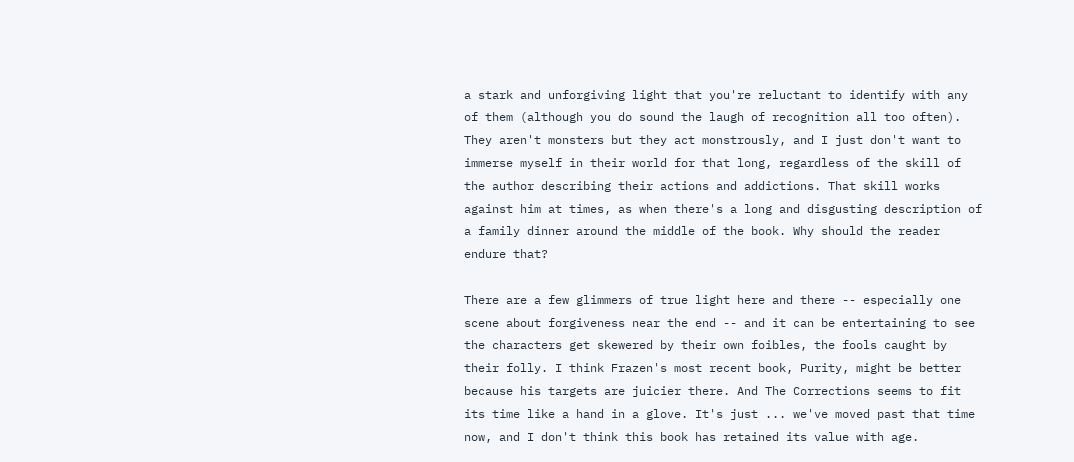a stark and unforgiving light that you're reluctant to identify with any of them (although you do sound the laugh of recognition all too often). They aren't monsters but they act monstrously, and I just don't want to immerse myself in their world for that long, regardless of the skill of the author describing their actions and addictions. That skill works against him at times, as when there's a long and disgusting description of a family dinner around the middle of the book. Why should the reader endure that?

There are a few glimmers of true light here and there -- especially one scene about forgiveness near the end -- and it can be entertaining to see the characters get skewered by their own foibles, the fools caught by their folly. I think Frazen's most recent book, Purity, might be better because his targets are juicier there. And The Corrections seems to fit its time like a hand in a glove. It's just ... we've moved past that time now, and I don't think this book has retained its value with age.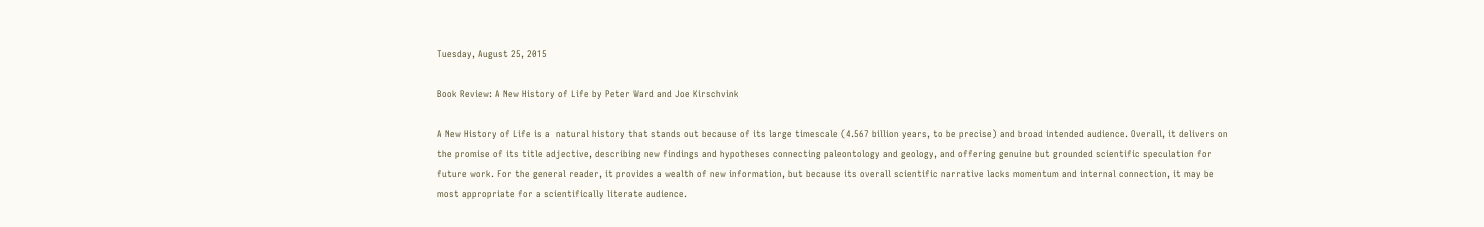Tuesday, August 25, 2015

Book Review: A New History of Life by Peter Ward and Joe Kirschvink

A New History of Life is a  natural history that stands out because of its large timescale (4.567 billion years, to be precise) and broad intended audience. Overall, it delivers on the promise of its title adjective, describing new findings and hypotheses connecting paleontology and geology, and offering genuine but grounded scientific speculation for future work. For the general reader, it provides a wealth of new information, but because its overall scientific narrative lacks momentum and internal connection, it may be most appropriate for a scientifically literate audience.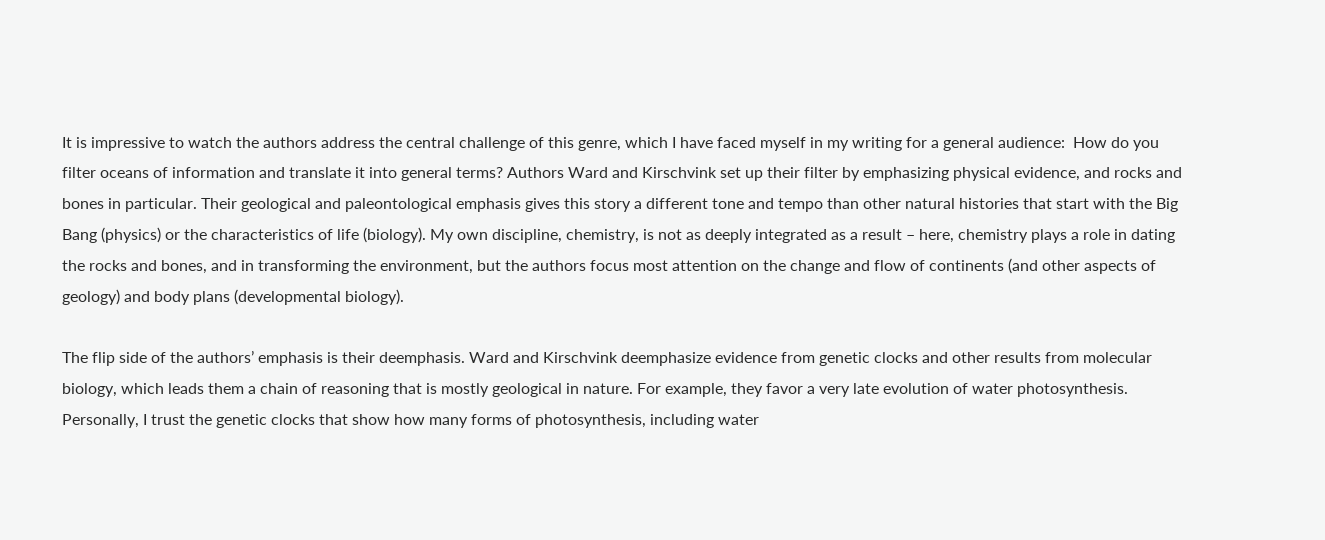It is impressive to watch the authors address the central challenge of this genre, which I have faced myself in my writing for a general audience:  How do you filter oceans of information and translate it into general terms? Authors Ward and Kirschvink set up their filter by emphasizing physical evidence, and rocks and bones in particular. Their geological and paleontological emphasis gives this story a different tone and tempo than other natural histories that start with the Big Bang (physics) or the characteristics of life (biology). My own discipline, chemistry, is not as deeply integrated as a result – here, chemistry plays a role in dating the rocks and bones, and in transforming the environment, but the authors focus most attention on the change and flow of continents (and other aspects of geology) and body plans (developmental biology).

The flip side of the authors’ emphasis is their deemphasis. Ward and Kirschvink deemphasize evidence from genetic clocks and other results from molecular biology, which leads them a chain of reasoning that is mostly geological in nature. For example, they favor a very late evolution of water photosynthesis. Personally, I trust the genetic clocks that show how many forms of photosynthesis, including water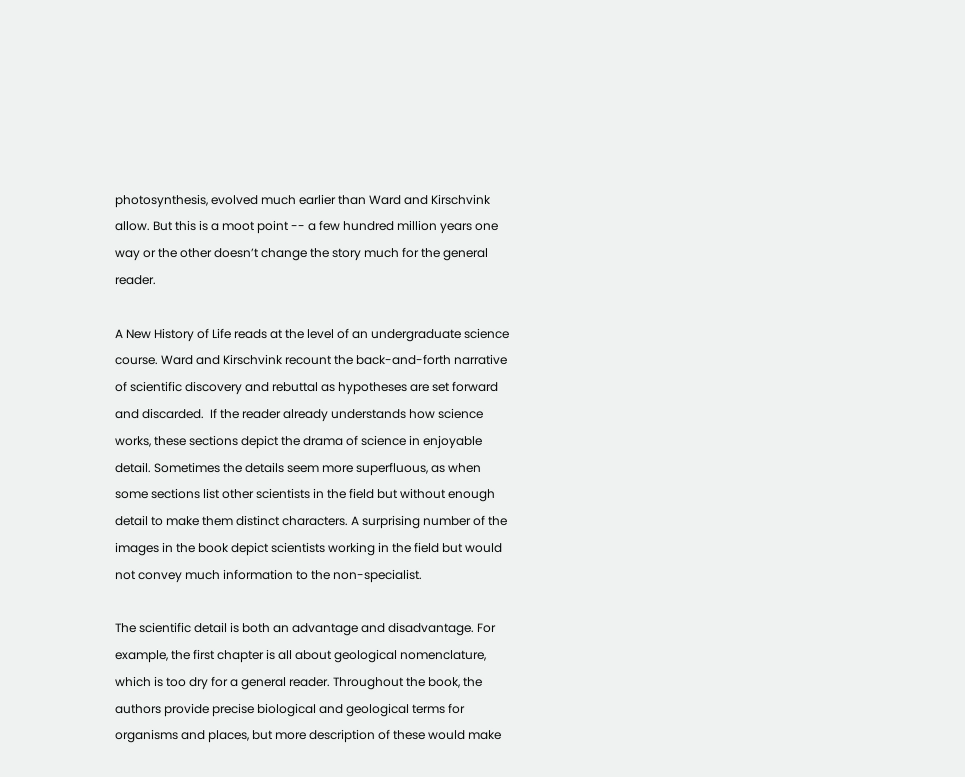photosynthesis, evolved much earlier than Ward and Kirschvink allow. But this is a moot point -- a few hundred million years one way or the other doesn’t change the story much for the general reader.

A New History of Life reads at the level of an undergraduate science course. Ward and Kirschvink recount the back-and-forth narrative of scientific discovery and rebuttal as hypotheses are set forward and discarded.  If the reader already understands how science works, these sections depict the drama of science in enjoyable detail. Sometimes the details seem more superfluous, as when some sections list other scientists in the field but without enough detail to make them distinct characters. A surprising number of the images in the book depict scientists working in the field but would not convey much information to the non-specialist.

The scientific detail is both an advantage and disadvantage. For example, the first chapter is all about geological nomenclature, which is too dry for a general reader. Throughout the book, the authors provide precise biological and geological terms for organisms and places, but more description of these would make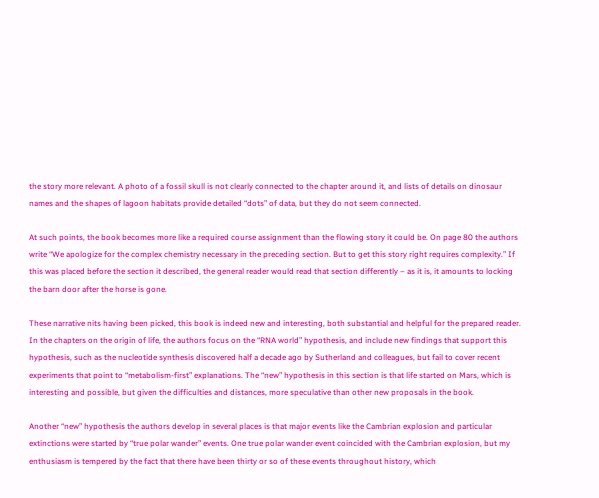the story more relevant. A photo of a fossil skull is not clearly connected to the chapter around it, and lists of details on dinosaur names and the shapes of lagoon habitats provide detailed “dots” of data, but they do not seem connected.

At such points, the book becomes more like a required course assignment than the flowing story it could be. On page 80 the authors write “We apologize for the complex chemistry necessary in the preceding section. But to get this story right requires complexity.” If this was placed before the section it described, the general reader would read that section differently – as it is, it amounts to locking the barn door after the horse is gone.

These narrative nits having been picked, this book is indeed new and interesting, both substantial and helpful for the prepared reader. In the chapters on the origin of life, the authors focus on the “RNA world” hypothesis, and include new findings that support this hypothesis, such as the nucleotide synthesis discovered half a decade ago by Sutherland and colleagues, but fail to cover recent experiments that point to “metabolism-first” explanations. The “new” hypothesis in this section is that life started on Mars, which is interesting and possible, but given the difficulties and distances, more speculative than other new proposals in the book.

Another “new” hypothesis the authors develop in several places is that major events like the Cambrian explosion and particular extinctions were started by “true polar wander” events. One true polar wander event coincided with the Cambrian explosion, but my enthusiasm is tempered by the fact that there have been thirty or so of these events throughout history, which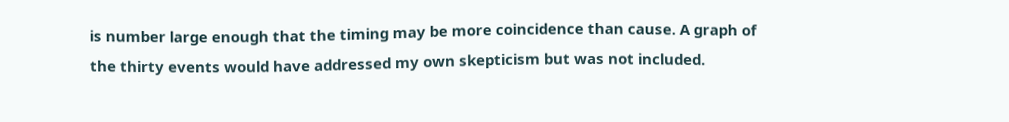is number large enough that the timing may be more coincidence than cause. A graph of the thirty events would have addressed my own skepticism but was not included.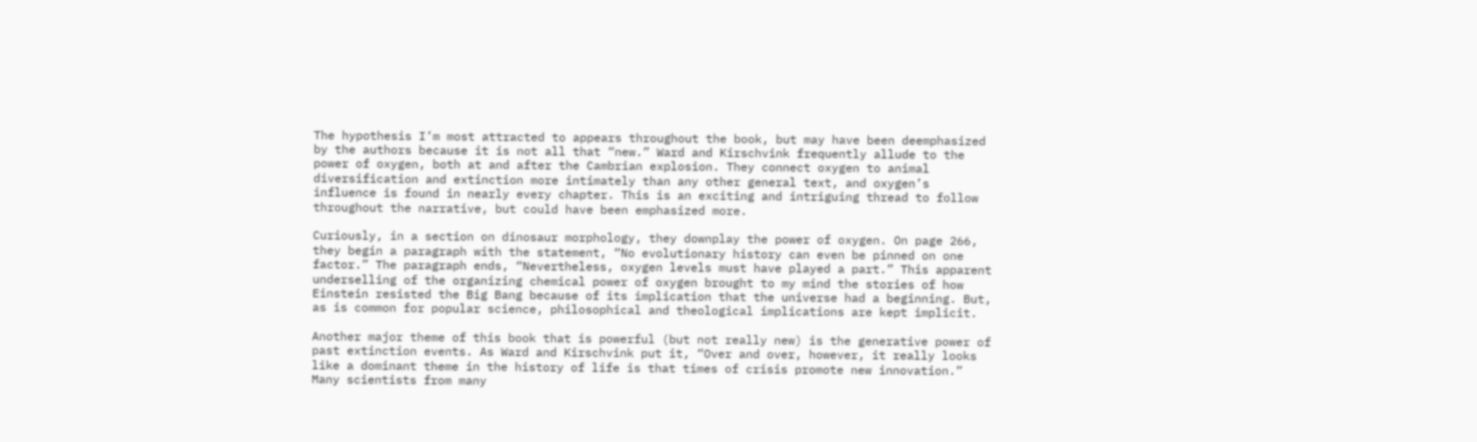The hypothesis I’m most attracted to appears throughout the book, but may have been deemphasized by the authors because it is not all that “new.” Ward and Kirschvink frequently allude to the power of oxygen, both at and after the Cambrian explosion. They connect oxygen to animal diversification and extinction more intimately than any other general text, and oxygen’s influence is found in nearly every chapter. This is an exciting and intriguing thread to follow throughout the narrative, but could have been emphasized more.

Curiously, in a section on dinosaur morphology, they downplay the power of oxygen. On page 266, they begin a paragraph with the statement, “No evolutionary history can even be pinned on one factor.” The paragraph ends, “Nevertheless, oxygen levels must have played a part.” This apparent underselling of the organizing chemical power of oxygen brought to my mind the stories of how Einstein resisted the Big Bang because of its implication that the universe had a beginning. But, as is common for popular science, philosophical and theological implications are kept implicit.

Another major theme of this book that is powerful (but not really new) is the generative power of past extinction events. As Ward and Kirschvink put it, “Over and over, however, it really looks like a dominant theme in the history of life is that times of crisis promote new innovation.” Many scientists from many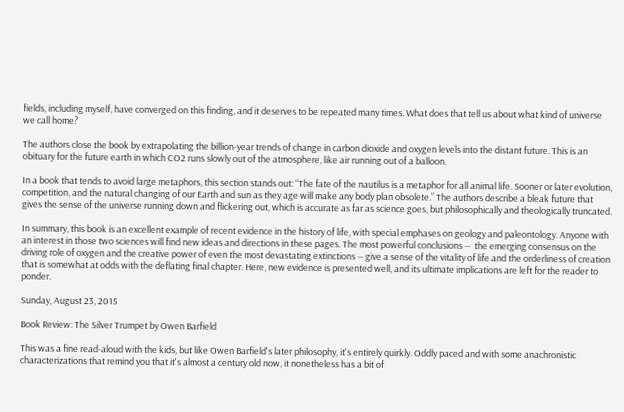fields, including myself, have converged on this finding, and it deserves to be repeated many times. What does that tell us about what kind of universe we call home?

The authors close the book by extrapolating the billion-year trends of change in carbon dioxide and oxygen levels into the distant future. This is an obituary for the future earth in which CO2 runs slowly out of the atmosphere, like air running out of a balloon.

In a book that tends to avoid large metaphors, this section stands out: “The fate of the nautilus is a metaphor for all animal life. Sooner or later evolution, competition, and the natural changing of our Earth and sun as they age will make any body plan obsolete.” The authors describe a bleak future that gives the sense of the universe running down and flickering out, which is accurate as far as science goes, but philosophically and theologically truncated.

In summary, this book is an excellent example of recent evidence in the history of life, with special emphases on geology and paleontology. Anyone with an interest in those two sciences will find new ideas and directions in these pages. The most powerful conclusions --  the emerging consensus on the driving role of oxygen and the creative power of even the most devastating extinctions -- give a sense of the vitality of life and the orderliness of creation that is somewhat at odds with the deflating final chapter. Here, new evidence is presented well, and its ultimate implications are left for the reader to ponder.

Sunday, August 23, 2015

Book Review: The Silver Trumpet by Owen Barfield

This was a fine read-aloud with the kids, but like Owen Barfield's later philosophy, it's entirely quirkly. Oddly paced and with some anachronistic characterizations that remind you that it's almost a century old now, it nonetheless has a bit of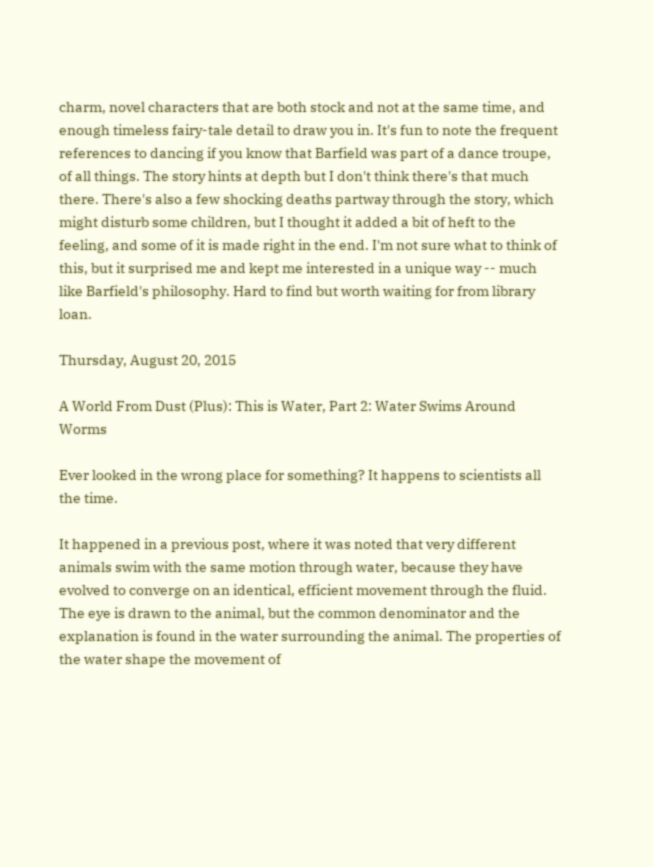charm, novel characters that are both stock and not at the same time, and enough timeless fairy-tale detail to draw you in. It's fun to note the frequent references to dancing if you know that Barfield was part of a dance troupe, of all things. The story hints at depth but I don't think there's that much there. There's also a few shocking deaths partway through the story, which might disturb some children, but I thought it added a bit of heft to the feeling, and some of it is made right in the end. I'm not sure what to think of this, but it surprised me and kept me interested in a unique way -- much like Barfield's philosophy. Hard to find but worth waiting for from library loan.

Thursday, August 20, 2015

A World From Dust (Plus): This is Water, Part 2: Water Swims Around Worms

Ever looked in the wrong place for something? It happens to scientists all the time.

It happened in a previous post, where it was noted that very different animals swim with the same motion through water, because they have evolved to converge on an identical, efficient movement through the fluid. The eye is drawn to the animal, but the common denominator and the explanation is found in the water surrounding the animal. The properties of the water shape the movement of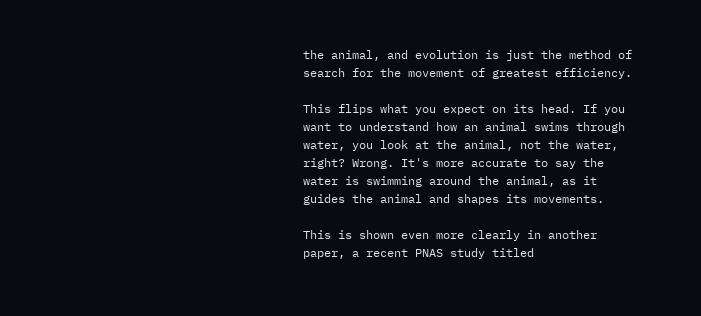the animal, and evolution is just the method of search for the movement of greatest efficiency.

This flips what you expect on its head. If you want to understand how an animal swims through water, you look at the animal, not the water, right? Wrong. It's more accurate to say the water is swimming around the animal, as it guides the animal and shapes its movements.

This is shown even more clearly in another paper, a recent PNAS study titled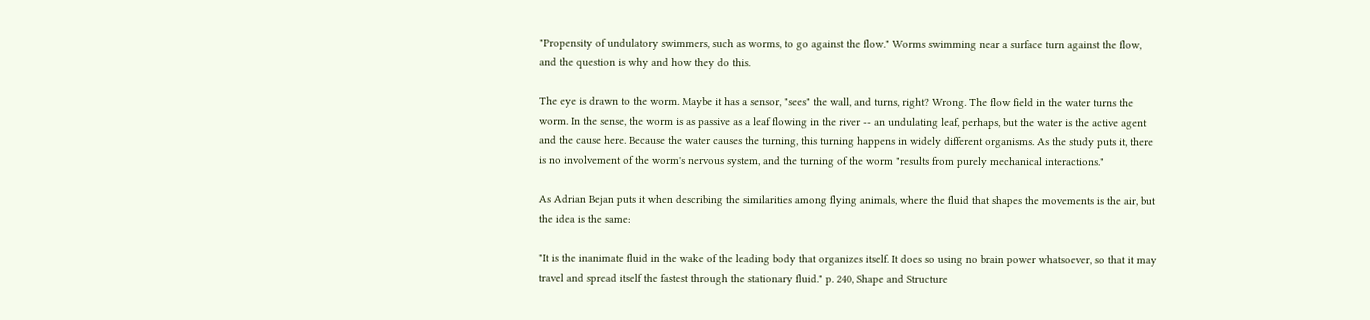"Propensity of undulatory swimmers, such as worms, to go against the flow." Worms swimming near a surface turn against the flow, and the question is why and how they do this.

The eye is drawn to the worm. Maybe it has a sensor, "sees" the wall, and turns, right? Wrong. The flow field in the water turns the worm. In the sense, the worm is as passive as a leaf flowing in the river -- an undulating leaf, perhaps, but the water is the active agent and the cause here. Because the water causes the turning, this turning happens in widely different organisms. As the study puts it, there is no involvement of the worm's nervous system, and the turning of the worm "results from purely mechanical interactions."

As Adrian Bejan puts it when describing the similarities among flying animals, where the fluid that shapes the movements is the air, but the idea is the same:

"It is the inanimate fluid in the wake of the leading body that organizes itself. It does so using no brain power whatsoever, so that it may travel and spread itself the fastest through the stationary fluid." p. 240, Shape and Structure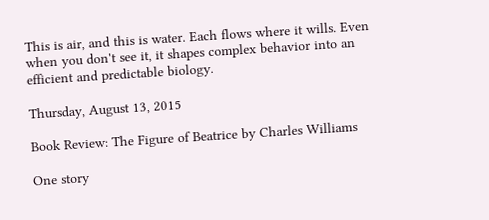This is air, and this is water. Each flows where it wills. Even when you don't see it, it shapes complex behavior into an efficient and predictable biology.

Thursday, August 13, 2015

Book Review: The Figure of Beatrice by Charles Williams

One story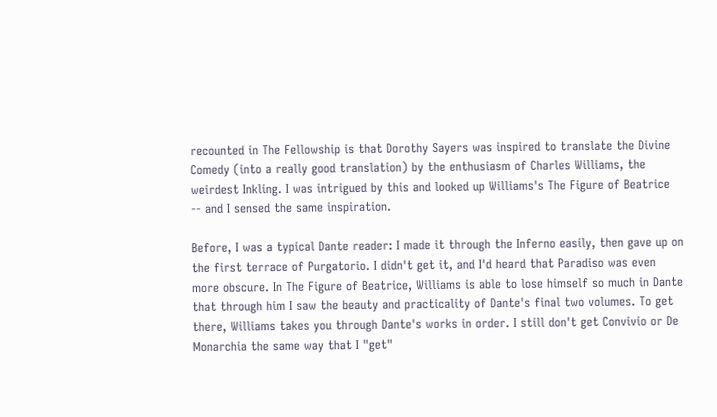recounted in The Fellowship is that Dorothy Sayers was inspired to translate the Divine Comedy (into a really good translation) by the enthusiasm of Charles Williams, the weirdest Inkling. I was intrigued by this and looked up Williams's The Figure of Beatrice -- and I sensed the same inspiration.

Before, I was a typical Dante reader: I made it through the Inferno easily, then gave up on the first terrace of Purgatorio. I didn't get it, and I'd heard that Paradiso was even more obscure. In The Figure of Beatrice, Williams is able to lose himself so much in Dante that through him I saw the beauty and practicality of Dante's final two volumes. To get there, Williams takes you through Dante's works in order. I still don't get Convivio or De Monarchia the same way that I "get"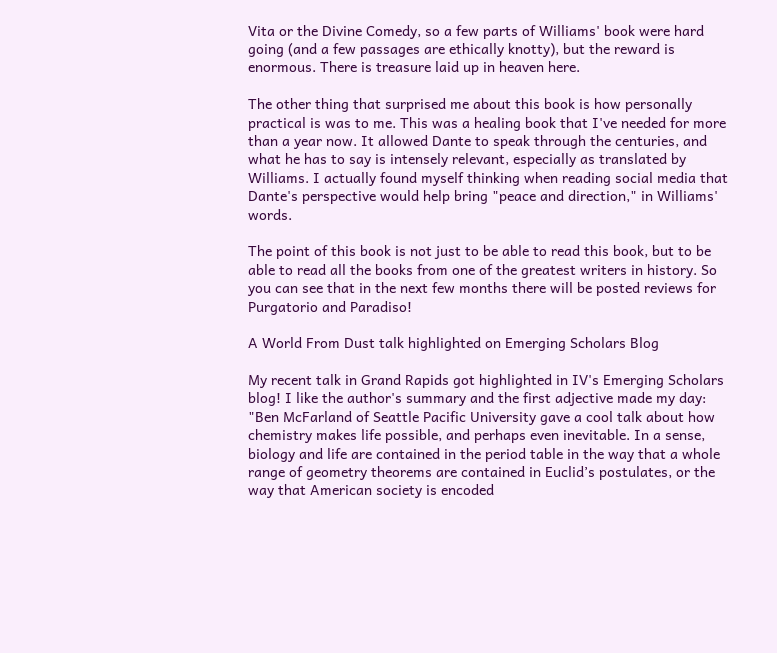Vita or the Divine Comedy, so a few parts of Williams' book were hard going (and a few passages are ethically knotty), but the reward is enormous. There is treasure laid up in heaven here.

The other thing that surprised me about this book is how personally practical is was to me. This was a healing book that I've needed for more than a year now. It allowed Dante to speak through the centuries, and what he has to say is intensely relevant, especially as translated by Williams. I actually found myself thinking when reading social media that Dante's perspective would help bring "peace and direction," in Williams' words.

The point of this book is not just to be able to read this book, but to be able to read all the books from one of the greatest writers in history. So you can see that in the next few months there will be posted reviews for Purgatorio and Paradiso!

A World From Dust talk highlighted on Emerging Scholars Blog

My recent talk in Grand Rapids got highlighted in IV's Emerging Scholars blog! I like the author's summary and the first adjective made my day:
"Ben McFarland of Seattle Pacific University gave a cool talk about how chemistry makes life possible, and perhaps even inevitable. In a sense, biology and life are contained in the period table in the way that a whole range of geometry theorems are contained in Euclid’s postulates, or the way that American society is encoded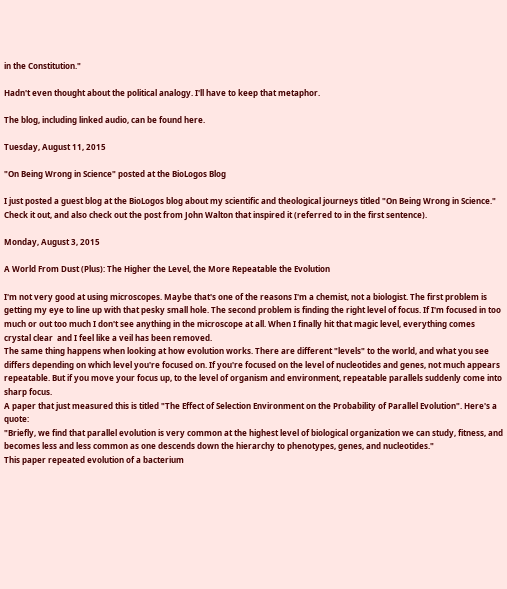in the Constitution."

Hadn't even thought about the political analogy. I'll have to keep that metaphor.

The blog, including linked audio, can be found here.

Tuesday, August 11, 2015

"On Being Wrong in Science" posted at the BioLogos Blog

I just posted a guest blog at the BioLogos blog about my scientific and theological journeys titled "On Being Wrong in Science." Check it out, and also check out the post from John Walton that inspired it (referred to in the first sentence).

Monday, August 3, 2015

A World From Dust (Plus): The Higher the Level, the More Repeatable the Evolution

I'm not very good at using microscopes. Maybe that's one of the reasons I'm a chemist, not a biologist. The first problem is getting my eye to line up with that pesky small hole. The second problem is finding the right level of focus. If I'm focused in too much or out too much I don't see anything in the microscope at all. When I finally hit that magic level, everything comes crystal clear  and I feel like a veil has been removed.
The same thing happens when looking at how evolution works. There are different "levels" to the world, and what you see differs depending on which level you're focused on. If you're focused on the level of nucleotides and genes, not much appears repeatable. But if you move your focus up, to the level of organism and environment, repeatable parallels suddenly come into sharp focus.
A paper that just measured this is titled "The Effect of Selection Environment on the Probability of Parallel Evolution". Here's a quote:
"Briefly, we find that parallel evolution is very common at the highest level of biological organization we can study, fitness, and becomes less and less common as one descends down the hierarchy to phenotypes, genes, and nucleotides."
This paper repeated evolution of a bacterium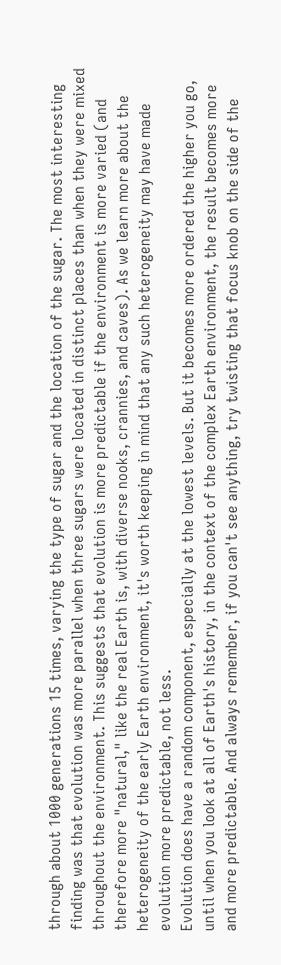through about 1000 generations 15 times, varying the type of sugar and the location of the sugar. The most interesting finding was that evolution was more parallel when three sugars were located in distinct places than when they were mixed throughout the environment. This suggests that evolution is more predictable if the environment is more varied (and therefore more "natural," like the real Earth is, with diverse nooks, crannies, and caves). As we learn more about the heterogeneity of the early Earth environment, it's worth keeping in mind that any such heterogeneity may have made evolution more predictable, not less.
Evolution does have a random component, especially at the lowest levels. But it becomes more ordered the higher you go, until when you look at all of Earth's history, in the context of the complex Earth environment, the result becomes more and more predictable. And always remember, if you can't see anything, try twisting that focus knob on the side of the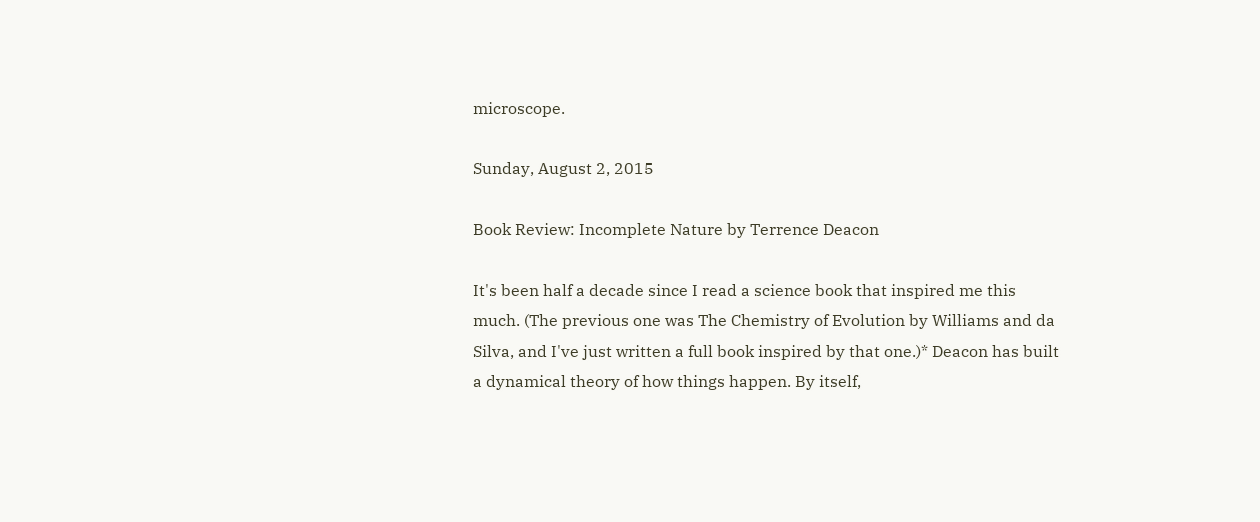microscope.

Sunday, August 2, 2015

Book Review: Incomplete Nature by Terrence Deacon

It's been half a decade since I read a science book that inspired me this much. (The previous one was The Chemistry of Evolution by Williams and da Silva, and I've just written a full book inspired by that one.)* Deacon has built a dynamical theory of how things happen. By itself,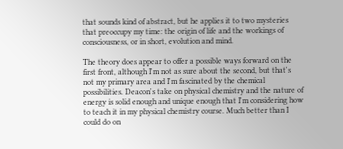that sounds kind of abstract, but he applies it to two mysteries that preoccupy my time: the origin of life and the workings of consciousness, or in short, evolution and mind.

The theory does appear to offer a possible ways forward on the first front, although I'm not as sure about the second, but that's not my primary area and I'm fascinated by the chemical possibilities. Deacon's take on physical chemistry and the nature of energy is solid enough and unique enough that I'm considering how to teach it in my physical chemistry course. Much better than I could do on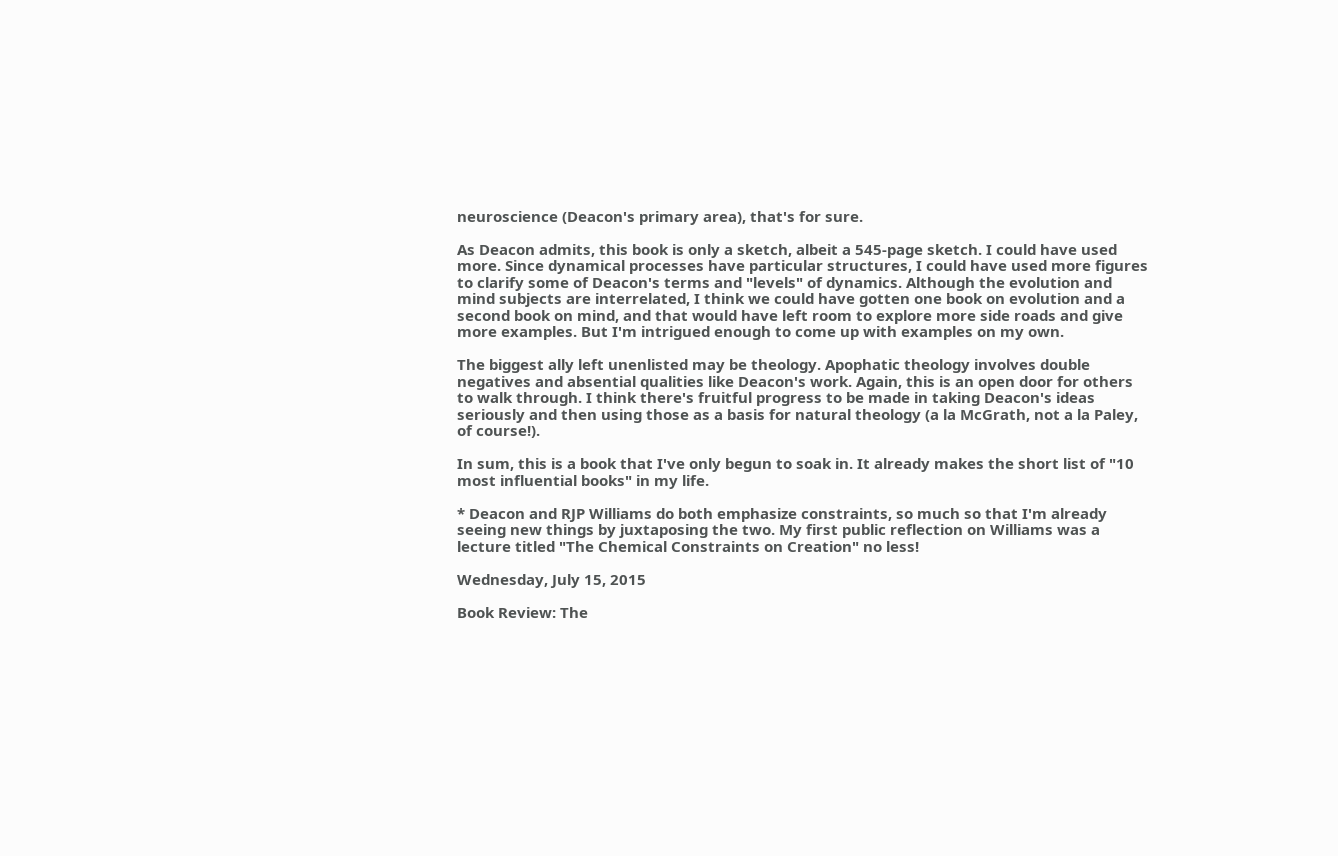neuroscience (Deacon's primary area), that's for sure.

As Deacon admits, this book is only a sketch, albeit a 545-page sketch. I could have used more. Since dynamical processes have particular structures, I could have used more figures to clarify some of Deacon's terms and "levels" of dynamics. Although the evolution and mind subjects are interrelated, I think we could have gotten one book on evolution and a second book on mind, and that would have left room to explore more side roads and give more examples. But I'm intrigued enough to come up with examples on my own.

The biggest ally left unenlisted may be theology. Apophatic theology involves double negatives and absential qualities like Deacon's work. Again, this is an open door for others to walk through. I think there's fruitful progress to be made in taking Deacon's ideas seriously and then using those as a basis for natural theology (a la McGrath, not a la Paley, of course!).

In sum, this is a book that I've only begun to soak in. It already makes the short list of "10 most influential books" in my life.

* Deacon and RJP Williams do both emphasize constraints, so much so that I'm already seeing new things by juxtaposing the two. My first public reflection on Williams was a lecture titled "The Chemical Constraints on Creation" no less!

Wednesday, July 15, 2015

Book Review: The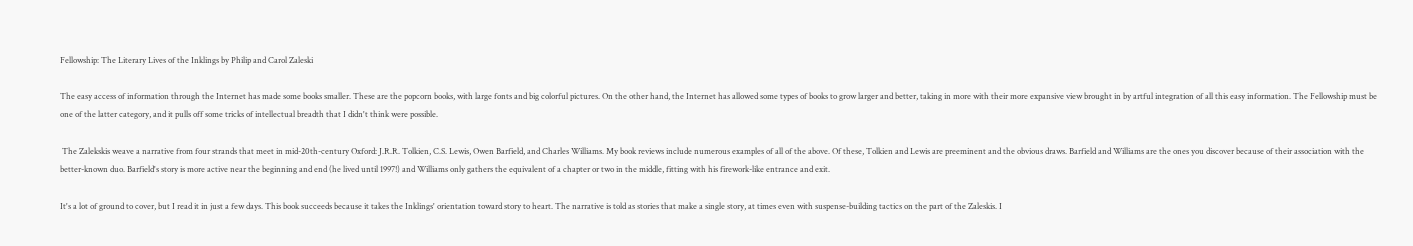Fellowship: The Literary Lives of the Inklings by Philip and Carol Zaleski

The easy access of information through the Internet has made some books smaller. These are the popcorn books, with large fonts and big colorful pictures. On the other hand, the Internet has allowed some types of books to grow larger and better, taking in more with their more expansive view brought in by artful integration of all this easy information. The Fellowship must be one of the latter category, and it pulls off some tricks of intellectual breadth that I didn't think were possible.

 The Zalekskis weave a narrative from four strands that meet in mid-20th-century Oxford: J.R.R. Tolkien, C.S. Lewis, Owen Barfield, and Charles Williams. My book reviews include numerous examples of all of the above. Of these, Tolkien and Lewis are preeminent and the obvious draws. Barfield and Williams are the ones you discover because of their association with the better-known duo. Barfield's story is more active near the beginning and end (he lived until 1997!) and Williams only gathers the equivalent of a chapter or two in the middle, fitting with his firework-like entrance and exit.

It's a lot of ground to cover, but I read it in just a few days. This book succeeds because it takes the Inklings' orientation toward story to heart. The narrative is told as stories that make a single story, at times even with suspense-building tactics on the part of the Zaleskis. I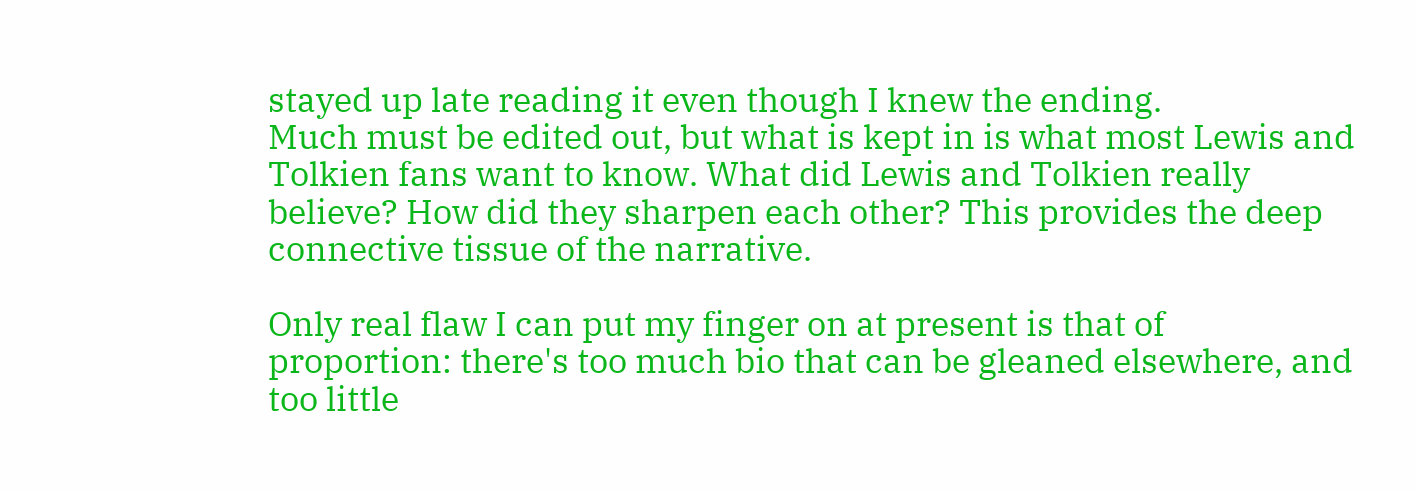stayed up late reading it even though I knew the ending.
Much must be edited out, but what is kept in is what most Lewis and Tolkien fans want to know. What did Lewis and Tolkien really believe? How did they sharpen each other? This provides the deep connective tissue of the narrative.

Only real flaw I can put my finger on at present is that of proportion: there's too much bio that can be gleaned elsewhere, and too little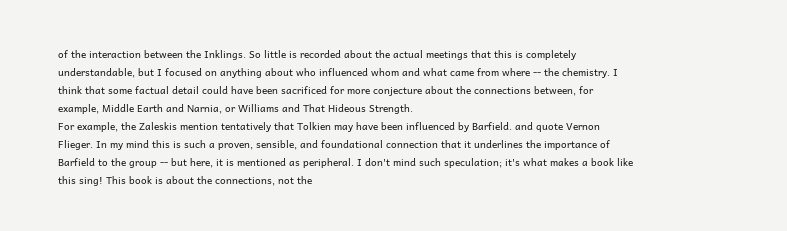of the interaction between the Inklings. So little is recorded about the actual meetings that this is completely understandable, but I focused on anything about who influenced whom and what came from where -- the chemistry. I think that some factual detail could have been sacrificed for more conjecture about the connections between, for example, Middle Earth and Narnia, or Williams and That Hideous Strength.
For example, the Zaleskis mention tentatively that Tolkien may have been influenced by Barfield. and quote Vernon Flieger. In my mind this is such a proven, sensible, and foundational connection that it underlines the importance of Barfield to the group -- but here, it is mentioned as peripheral. I don't mind such speculation; it's what makes a book like this sing! This book is about the connections, not the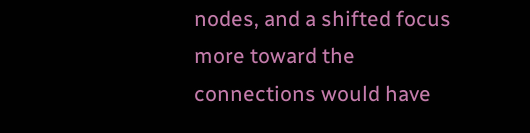nodes, and a shifted focus more toward the connections would have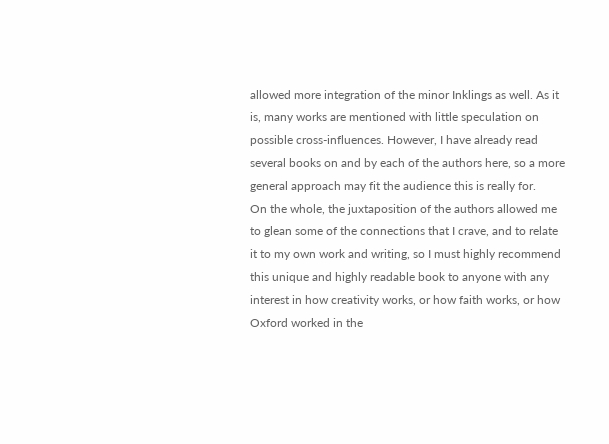allowed more integration of the minor Inklings as well. As it is, many works are mentioned with little speculation on possible cross-influences. However, I have already read several books on and by each of the authors here, so a more general approach may fit the audience this is really for.
On the whole, the juxtaposition of the authors allowed me to glean some of the connections that I crave, and to relate it to my own work and writing, so I must highly recommend this unique and highly readable book to anyone with any interest in how creativity works, or how faith works, or how Oxford worked in the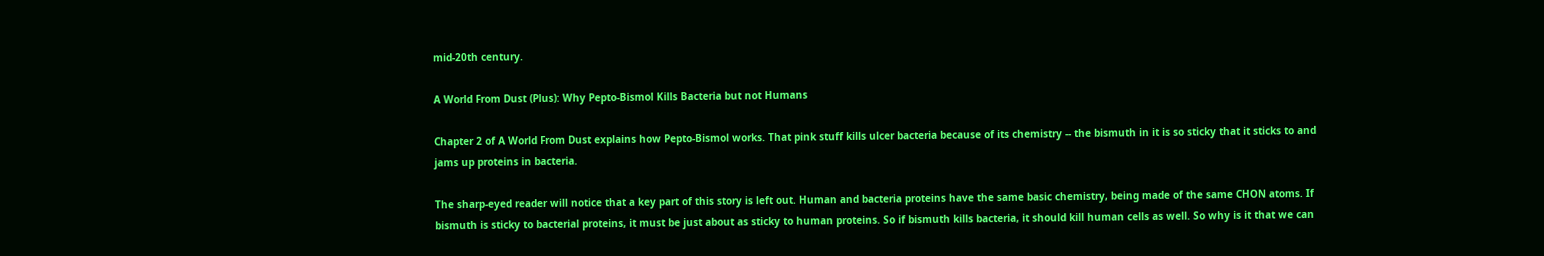mid-20th century.

A World From Dust (Plus): Why Pepto-Bismol Kills Bacteria but not Humans

Chapter 2 of A World From Dust explains how Pepto-Bismol works. That pink stuff kills ulcer bacteria because of its chemistry -- the bismuth in it is so sticky that it sticks to and jams up proteins in bacteria.

The sharp-eyed reader will notice that a key part of this story is left out. Human and bacteria proteins have the same basic chemistry, being made of the same CHON atoms. If bismuth is sticky to bacterial proteins, it must be just about as sticky to human proteins. So if bismuth kills bacteria, it should kill human cells as well. So why is it that we can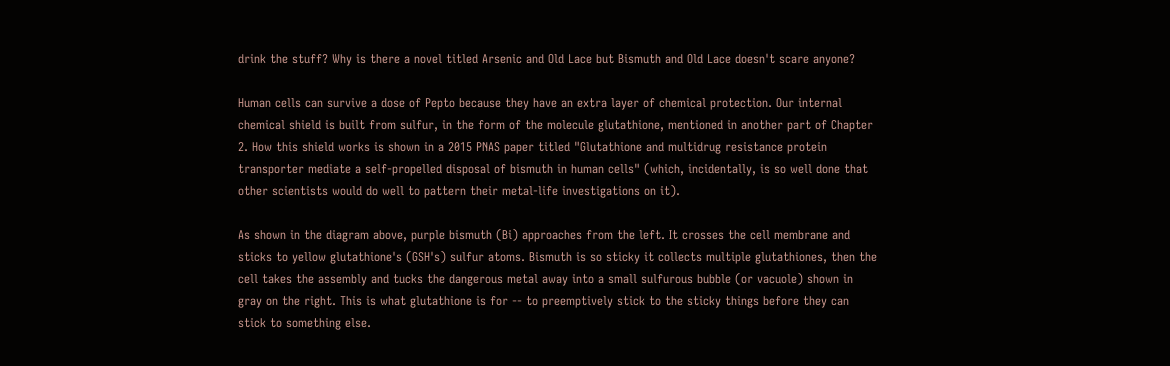drink the stuff? Why is there a novel titled Arsenic and Old Lace but Bismuth and Old Lace doesn't scare anyone?

Human cells can survive a dose of Pepto because they have an extra layer of chemical protection. Our internal chemical shield is built from sulfur, in the form of the molecule glutathione, mentioned in another part of Chapter 2. How this shield works is shown in a 2015 PNAS paper titled "Glutathione and multidrug resistance protein transporter mediate a self-propelled disposal of bismuth in human cells" (which, incidentally, is so well done that other scientists would do well to pattern their metal-life investigations on it).

As shown in the diagram above, purple bismuth (Bi) approaches from the left. It crosses the cell membrane and sticks to yellow glutathione's (GSH's) sulfur atoms. Bismuth is so sticky it collects multiple glutathiones, then the cell takes the assembly and tucks the dangerous metal away into a small sulfurous bubble (or vacuole) shown in gray on the right. This is what glutathione is for -- to preemptively stick to the sticky things before they can stick to something else.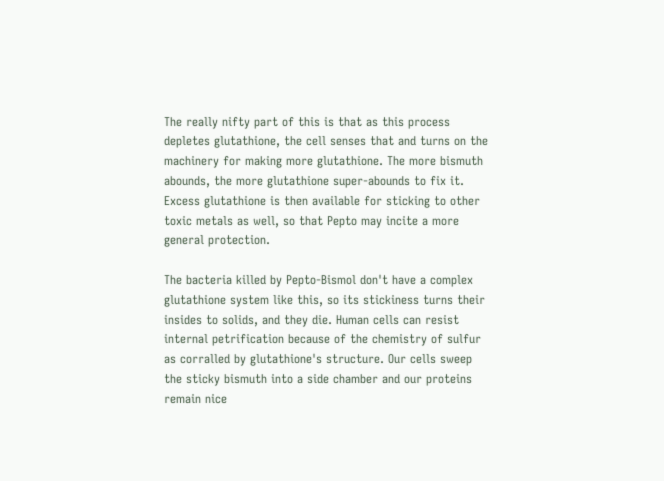The really nifty part of this is that as this process depletes glutathione, the cell senses that and turns on the machinery for making more glutathione. The more bismuth abounds, the more glutathione super-abounds to fix it. Excess glutathione is then available for sticking to other toxic metals as well, so that Pepto may incite a more general protection.

The bacteria killed by Pepto-Bismol don't have a complex glutathione system like this, so its stickiness turns their insides to solids, and they die. Human cells can resist internal petrification because of the chemistry of sulfur as corralled by glutathione's structure. Our cells sweep the sticky bismuth into a side chamber and our proteins remain nice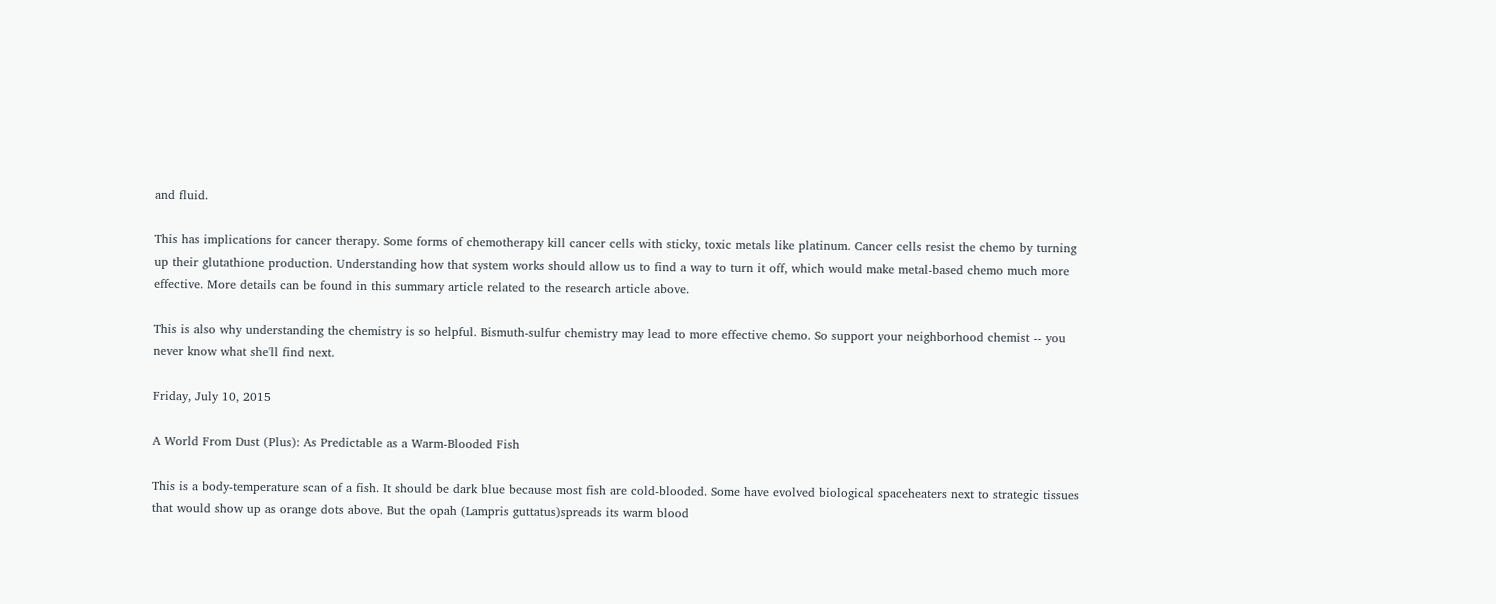and fluid.

This has implications for cancer therapy. Some forms of chemotherapy kill cancer cells with sticky, toxic metals like platinum. Cancer cells resist the chemo by turning up their glutathione production. Understanding how that system works should allow us to find a way to turn it off, which would make metal-based chemo much more effective. More details can be found in this summary article related to the research article above.

This is also why understanding the chemistry is so helpful. Bismuth-sulfur chemistry may lead to more effective chemo. So support your neighborhood chemist -- you never know what she'll find next.

Friday, July 10, 2015

A World From Dust (Plus): As Predictable as a Warm-Blooded Fish

This is a body-temperature scan of a fish. It should be dark blue because most fish are cold-blooded. Some have evolved biological spaceheaters next to strategic tissues that would show up as orange dots above. But the opah (Lampris guttatus)spreads its warm blood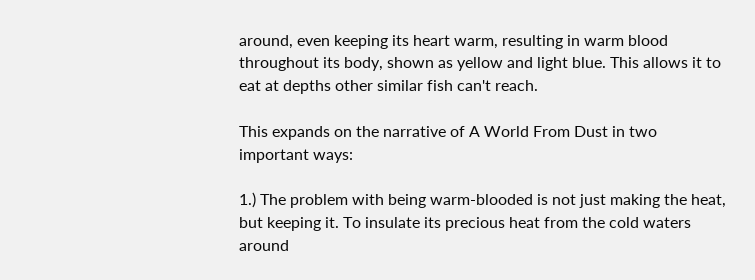around, even keeping its heart warm, resulting in warm blood throughout its body, shown as yellow and light blue. This allows it to eat at depths other similar fish can't reach.

This expands on the narrative of A World From Dust in two important ways:

1.) The problem with being warm-blooded is not just making the heat, but keeping it. To insulate its precious heat from the cold waters around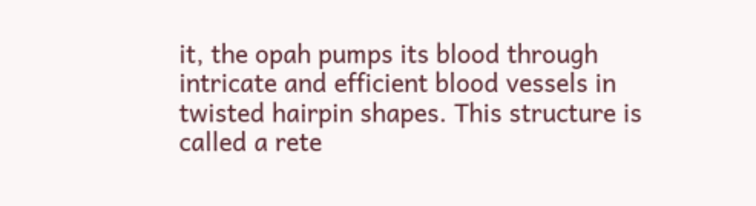it, the opah pumps its blood through intricate and efficient blood vessels in twisted hairpin shapes. This structure is called a rete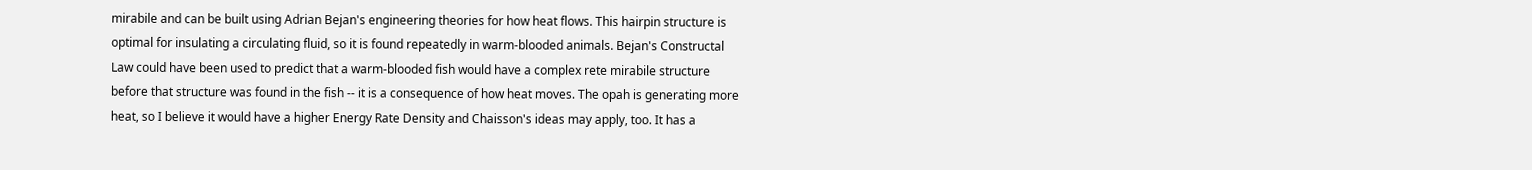mirabile and can be built using Adrian Bejan's engineering theories for how heat flows. This hairpin structure is optimal for insulating a circulating fluid, so it is found repeatedly in warm-blooded animals. Bejan's Constructal Law could have been used to predict that a warm-blooded fish would have a complex rete mirabile structure before that structure was found in the fish -- it is a consequence of how heat moves. The opah is generating more heat, so I believe it would have a higher Energy Rate Density and Chaisson's ideas may apply, too. It has a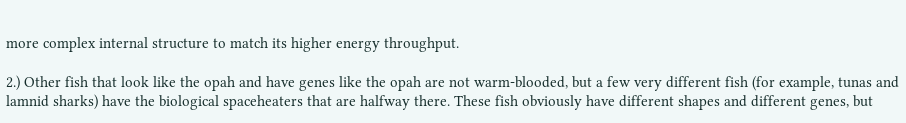more complex internal structure to match its higher energy throughput.

2.) Other fish that look like the opah and have genes like the opah are not warm-blooded, but a few very different fish (for example, tunas and lamnid sharks) have the biological spaceheaters that are halfway there. These fish obviously have different shapes and different genes, but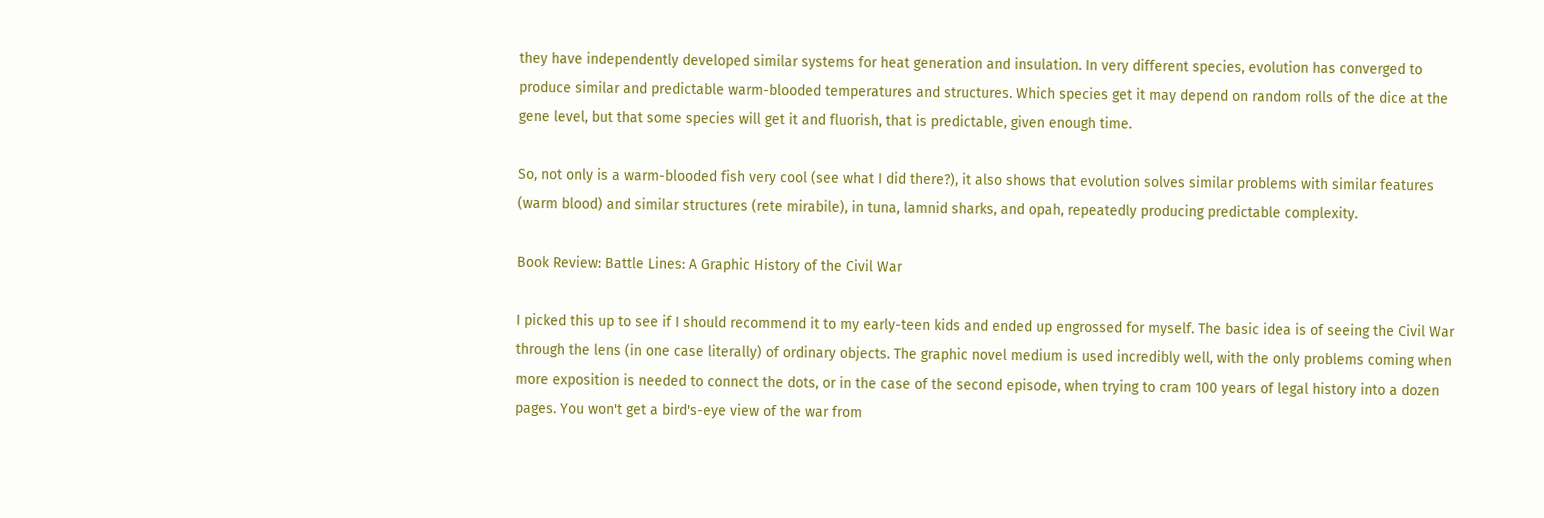they have independently developed similar systems for heat generation and insulation. In very different species, evolution has converged to produce similar and predictable warm-blooded temperatures and structures. Which species get it may depend on random rolls of the dice at the gene level, but that some species will get it and fluorish, that is predictable, given enough time.

So, not only is a warm-blooded fish very cool (see what I did there?), it also shows that evolution solves similar problems with similar features (warm blood) and similar structures (rete mirabile), in tuna, lamnid sharks, and opah, repeatedly producing predictable complexity.

Book Review: Battle Lines: A Graphic History of the Civil War

I picked this up to see if I should recommend it to my early-teen kids and ended up engrossed for myself. The basic idea is of seeing the Civil War through the lens (in one case literally) of ordinary objects. The graphic novel medium is used incredibly well, with the only problems coming when more exposition is needed to connect the dots, or in the case of the second episode, when trying to cram 100 years of legal history into a dozen pages. You won't get a bird's-eye view of the war from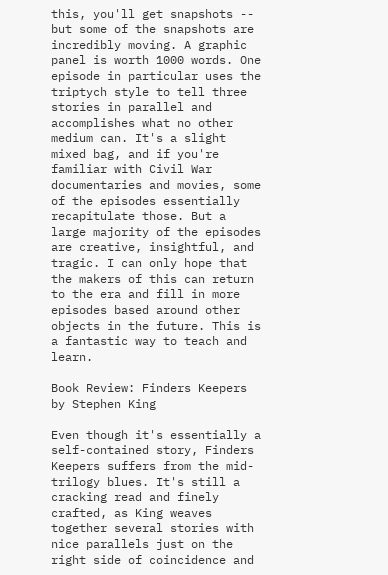this, you'll get snapshots -- but some of the snapshots are incredibly moving. A graphic panel is worth 1000 words. One episode in particular uses the triptych style to tell three stories in parallel and accomplishes what no other medium can. It's a slight mixed bag, and if you're familiar with Civil War documentaries and movies, some of the episodes essentially recapitulate those. But a large majority of the episodes are creative, insightful, and tragic. I can only hope that the makers of this can return to the era and fill in more episodes based around other objects in the future. This is a fantastic way to teach and learn.

Book Review: Finders Keepers by Stephen King

Even though it's essentially a self-contained story, Finders Keepers suffers from the mid-trilogy blues. It's still a cracking read and finely crafted, as King weaves together several stories with nice parallels just on the right side of coincidence and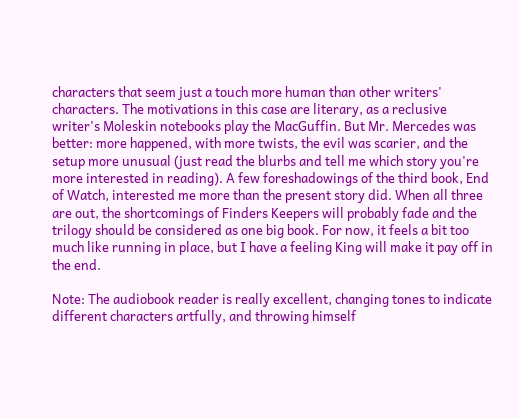characters that seem just a touch more human than other writers' characters. The motivations in this case are literary, as a reclusive writer's Moleskin notebooks play the MacGuffin. But Mr. Mercedes was better: more happened, with more twists, the evil was scarier, and the setup more unusual (just read the blurbs and tell me which story you're more interested in reading). A few foreshadowings of the third book, End of Watch, interested me more than the present story did. When all three are out, the shortcomings of Finders Keepers will probably fade and the trilogy should be considered as one big book. For now, it feels a bit too much like running in place, but I have a feeling King will make it pay off in the end.

Note: The audiobook reader is really excellent, changing tones to indicate different characters artfully, and throwing himself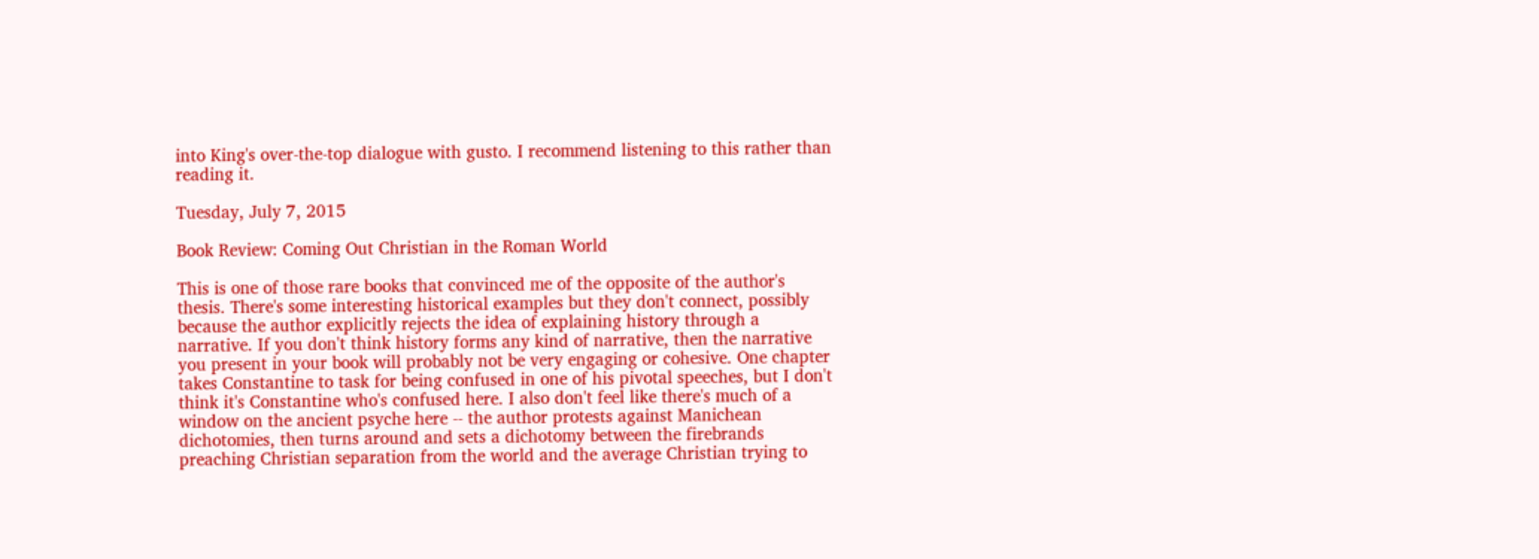into King's over-the-top dialogue with gusto. I recommend listening to this rather than reading it.

Tuesday, July 7, 2015

Book Review: Coming Out Christian in the Roman World

This is one of those rare books that convinced me of the opposite of the author's thesis. There's some interesting historical examples but they don't connect, possibly because the author explicitly rejects the idea of explaining history through a narrative. If you don't think history forms any kind of narrative, then the narrative you present in your book will probably not be very engaging or cohesive. One chapter takes Constantine to task for being confused in one of his pivotal speeches, but I don't think it's Constantine who's confused here. I also don't feel like there's much of a window on the ancient psyche here -- the author protests against Manichean dichotomies, then turns around and sets a dichotomy between the firebrands preaching Christian separation from the world and the average Christian trying to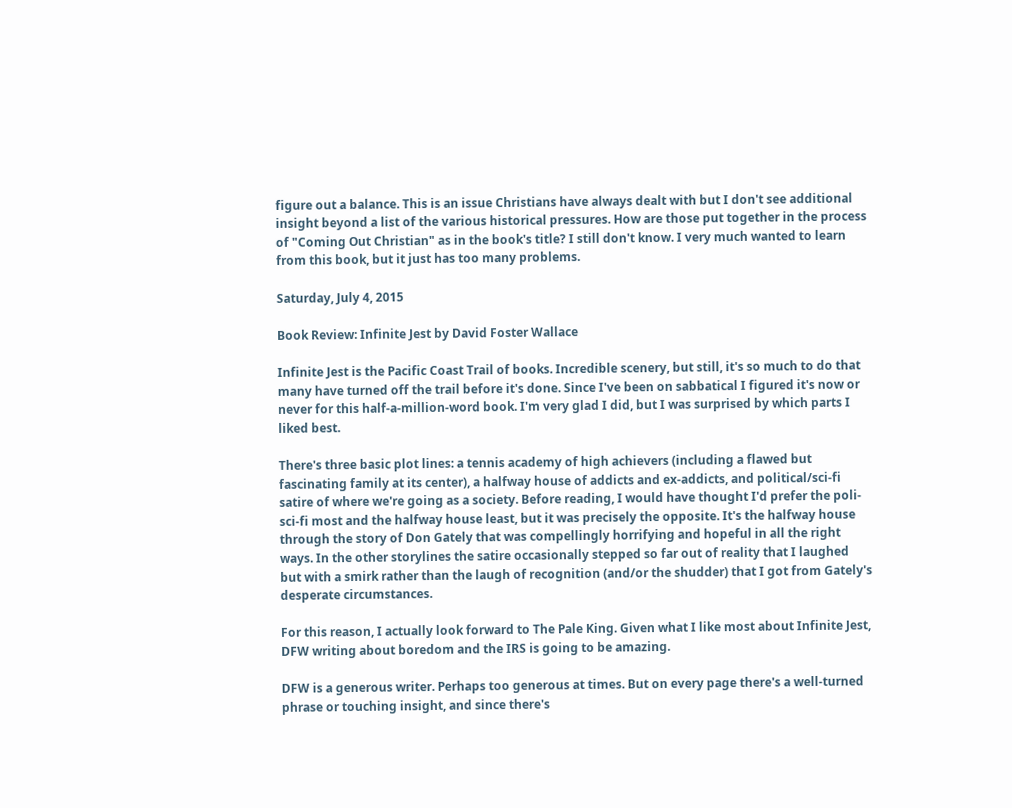figure out a balance. This is an issue Christians have always dealt with but I don't see additional insight beyond a list of the various historical pressures. How are those put together in the process of "Coming Out Christian" as in the book's title? I still don't know. I very much wanted to learn from this book, but it just has too many problems.

Saturday, July 4, 2015

Book Review: Infinite Jest by David Foster Wallace

Infinite Jest is the Pacific Coast Trail of books. Incredible scenery, but still, it's so much to do that many have turned off the trail before it's done. Since I've been on sabbatical I figured it's now or never for this half-a-million-word book. I'm very glad I did, but I was surprised by which parts I liked best.

There's three basic plot lines: a tennis academy of high achievers (including a flawed but fascinating family at its center), a halfway house of addicts and ex-addicts, and political/sci-fi satire of where we're going as a society. Before reading, I would have thought I'd prefer the poli-sci-fi most and the halfway house least, but it was precisely the opposite. It's the halfway house through the story of Don Gately that was compellingly horrifying and hopeful in all the right ways. In the other storylines the satire occasionally stepped so far out of reality that I laughed but with a smirk rather than the laugh of recognition (and/or the shudder) that I got from Gately's desperate circumstances.

For this reason, I actually look forward to The Pale King. Given what I like most about Infinite Jest, DFW writing about boredom and the IRS is going to be amazing.

DFW is a generous writer. Perhaps too generous at times. But on every page there's a well-turned phrase or touching insight, and since there's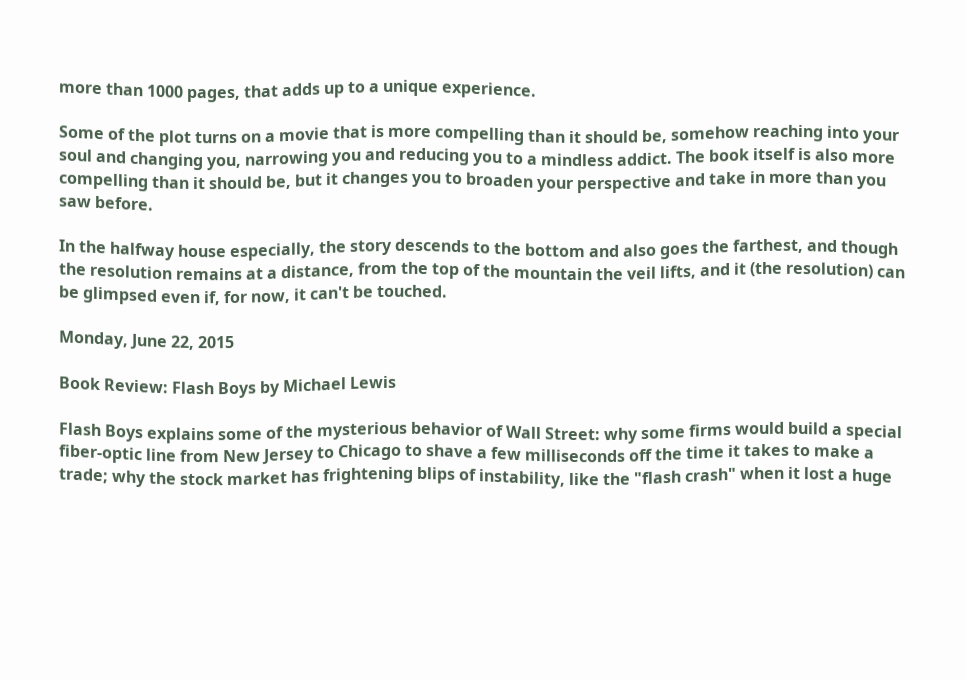more than 1000 pages, that adds up to a unique experience.

Some of the plot turns on a movie that is more compelling than it should be, somehow reaching into your soul and changing you, narrowing you and reducing you to a mindless addict. The book itself is also more compelling than it should be, but it changes you to broaden your perspective and take in more than you saw before.

In the halfway house especially, the story descends to the bottom and also goes the farthest, and though the resolution remains at a distance, from the top of the mountain the veil lifts, and it (the resolution) can be glimpsed even if, for now, it can't be touched.

Monday, June 22, 2015

Book Review: Flash Boys by Michael Lewis

Flash Boys explains some of the mysterious behavior of Wall Street: why some firms would build a special fiber-optic line from New Jersey to Chicago to shave a few milliseconds off the time it takes to make a trade; why the stock market has frightening blips of instability, like the "flash crash" when it lost a huge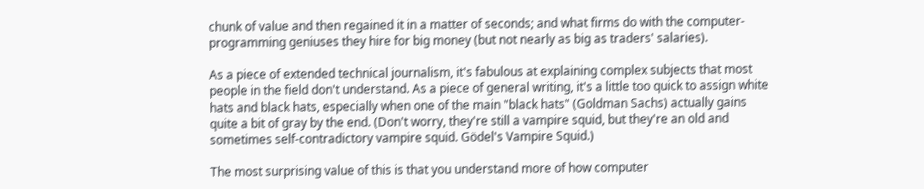chunk of value and then regained it in a matter of seconds; and what firms do with the computer-programming geniuses they hire for big money (but not nearly as big as traders' salaries).

As a piece of extended technical journalism, it's fabulous at explaining complex subjects that most people in the field don't understand. As a piece of general writing, it's a little too quick to assign white hats and black hats, especially when one of the main "black hats" (Goldman Sachs) actually gains quite a bit of gray by the end. (Don't worry, they're still a vampire squid, but they're an old and sometimes self-contradictory vampire squid. Gödel's Vampire Squid.)

The most surprising value of this is that you understand more of how computer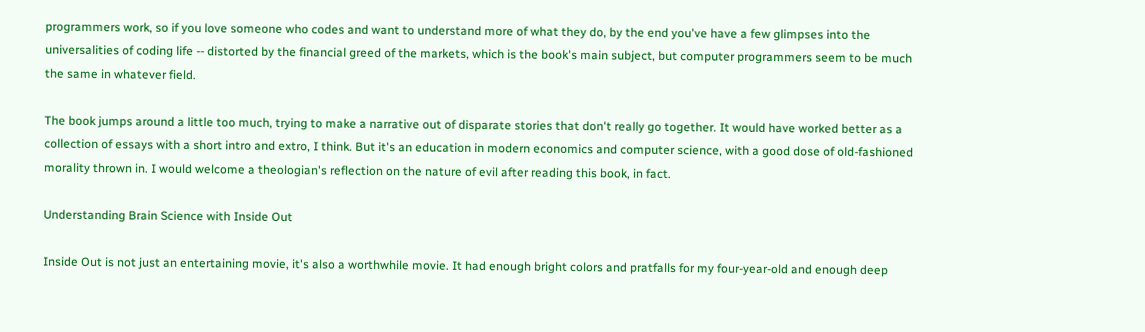programmers work, so if you love someone who codes and want to understand more of what they do, by the end you've have a few glimpses into the universalities of coding life -- distorted by the financial greed of the markets, which is the book's main subject, but computer programmers seem to be much the same in whatever field.

The book jumps around a little too much, trying to make a narrative out of disparate stories that don't really go together. It would have worked better as a collection of essays with a short intro and extro, I think. But it's an education in modern economics and computer science, with a good dose of old-fashioned morality thrown in. I would welcome a theologian's reflection on the nature of evil after reading this book, in fact.

Understanding Brain Science with Inside Out

Inside Out is not just an entertaining movie, it's also a worthwhile movie. It had enough bright colors and pratfalls for my four-year-old and enough deep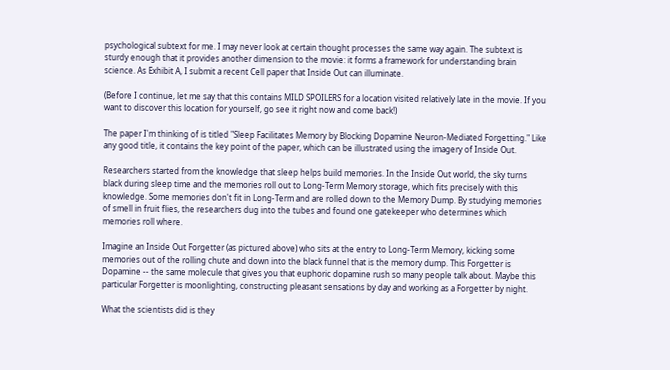psychological subtext for me. I may never look at certain thought processes the same way again. The subtext is sturdy enough that it provides another dimension to the movie: it forms a framework for understanding brain science. As Exhibit A, I submit a recent Cell paper that Inside Out can illuminate.

(Before I continue, let me say that this contains MILD SPOILERS for a location visited relatively late in the movie. If you want to discover this location for yourself, go see it right now and come back!)

The paper I'm thinking of is titled "Sleep Facilitates Memory by Blocking Dopamine Neuron-Mediated Forgetting." Like any good title, it contains the key point of the paper, which can be illustrated using the imagery of Inside Out.

Researchers started from the knowledge that sleep helps build memories. In the Inside Out world, the sky turns black during sleep time and the memories roll out to Long-Term Memory storage, which fits precisely with this knowledge. Some memories don't fit in Long-Term and are rolled down to the Memory Dump. By studying memories of smell in fruit flies, the researchers dug into the tubes and found one gatekeeper who determines which memories roll where.

Imagine an Inside Out Forgetter (as pictured above) who sits at the entry to Long-Term Memory, kicking some memories out of the rolling chute and down into the black funnel that is the memory dump. This Forgetter is Dopamine -- the same molecule that gives you that euphoric dopamine rush so many people talk about. Maybe this particular Forgetter is moonlighting, constructing pleasant sensations by day and working as a Forgetter by night.

What the scientists did is they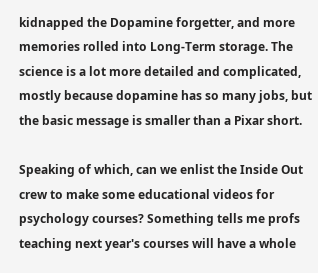kidnapped the Dopamine forgetter, and more memories rolled into Long-Term storage. The science is a lot more detailed and complicated, mostly because dopamine has so many jobs, but the basic message is smaller than a Pixar short.

Speaking of which, can we enlist the Inside Out crew to make some educational videos for psychology courses? Something tells me profs teaching next year's courses will have a whole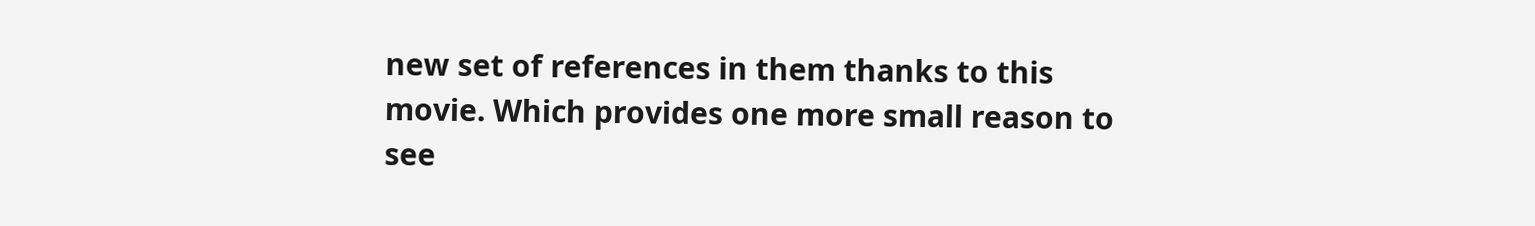new set of references in them thanks to this movie. Which provides one more small reason to see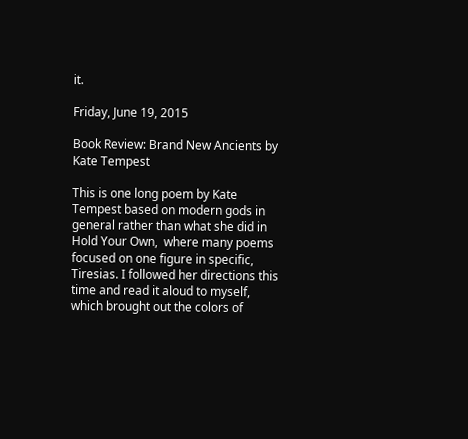it.

Friday, June 19, 2015

Book Review: Brand New Ancients by Kate Tempest

This is one long poem by Kate Tempest based on modern gods in general rather than what she did in Hold Your Own,  where many poems focused on one figure in specific, Tiresias. I followed her directions this time and read it aloud to myself, which brought out the colors of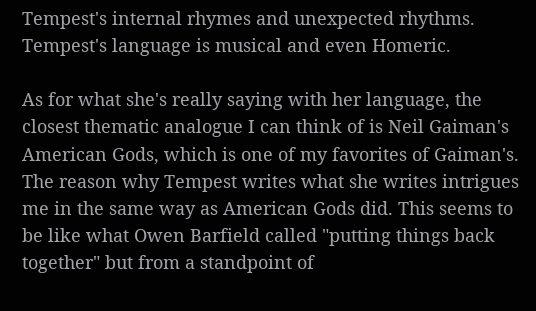Tempest's internal rhymes and unexpected rhythms. Tempest's language is musical and even Homeric.

As for what she's really saying with her language, the closest thematic analogue I can think of is Neil Gaiman's American Gods, which is one of my favorites of Gaiman's. The reason why Tempest writes what she writes intrigues me in the same way as American Gods did. This seems to be like what Owen Barfield called "putting things back together" but from a standpoint of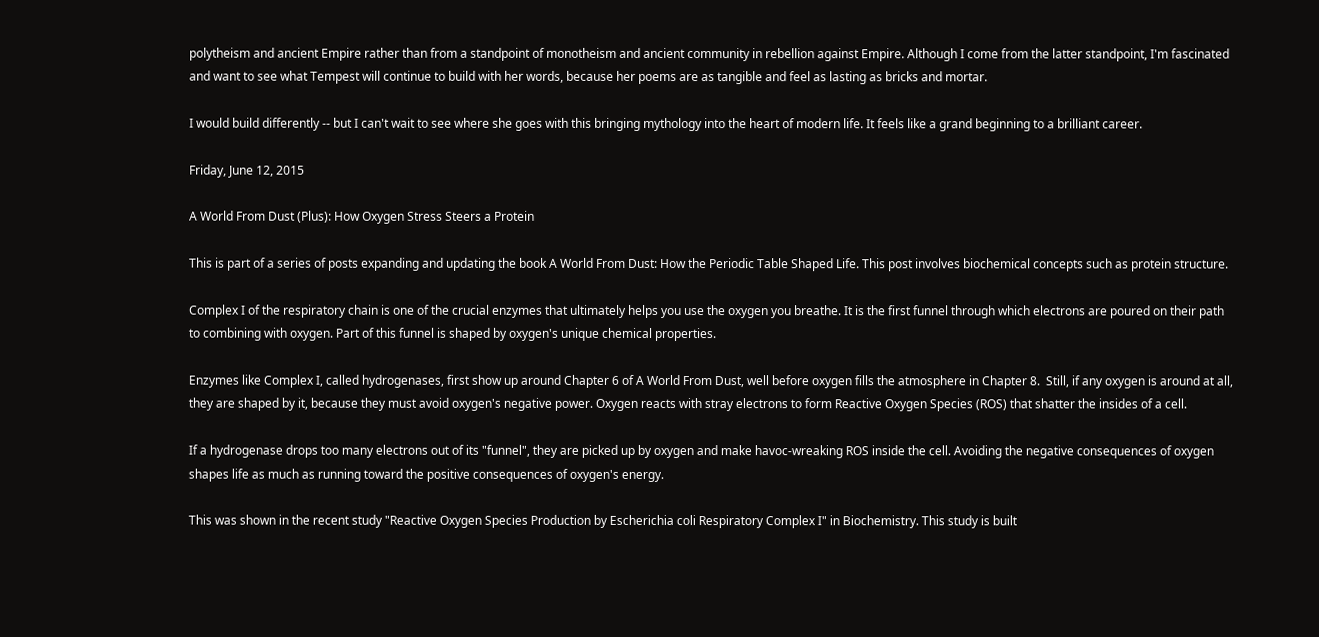polytheism and ancient Empire rather than from a standpoint of monotheism and ancient community in rebellion against Empire. Although I come from the latter standpoint, I'm fascinated and want to see what Tempest will continue to build with her words, because her poems are as tangible and feel as lasting as bricks and mortar.

I would build differently -- but I can't wait to see where she goes with this bringing mythology into the heart of modern life. It feels like a grand beginning to a brilliant career.

Friday, June 12, 2015

A World From Dust (Plus): How Oxygen Stress Steers a Protein

This is part of a series of posts expanding and updating the book A World From Dust: How the Periodic Table Shaped Life. This post involves biochemical concepts such as protein structure.

Complex I of the respiratory chain is one of the crucial enzymes that ultimately helps you use the oxygen you breathe. It is the first funnel through which electrons are poured on their path to combining with oxygen. Part of this funnel is shaped by oxygen's unique chemical properties.

Enzymes like Complex I, called hydrogenases, first show up around Chapter 6 of A World From Dust, well before oxygen fills the atmosphere in Chapter 8.  Still, if any oxygen is around at all, they are shaped by it, because they must avoid oxygen's negative power. Oxygen reacts with stray electrons to form Reactive Oxygen Species (ROS) that shatter the insides of a cell.

If a hydrogenase drops too many electrons out of its "funnel", they are picked up by oxygen and make havoc-wreaking ROS inside the cell. Avoiding the negative consequences of oxygen shapes life as much as running toward the positive consequences of oxygen's energy.

This was shown in the recent study "Reactive Oxygen Species Production by Escherichia coli Respiratory Complex I" in Biochemistry. This study is built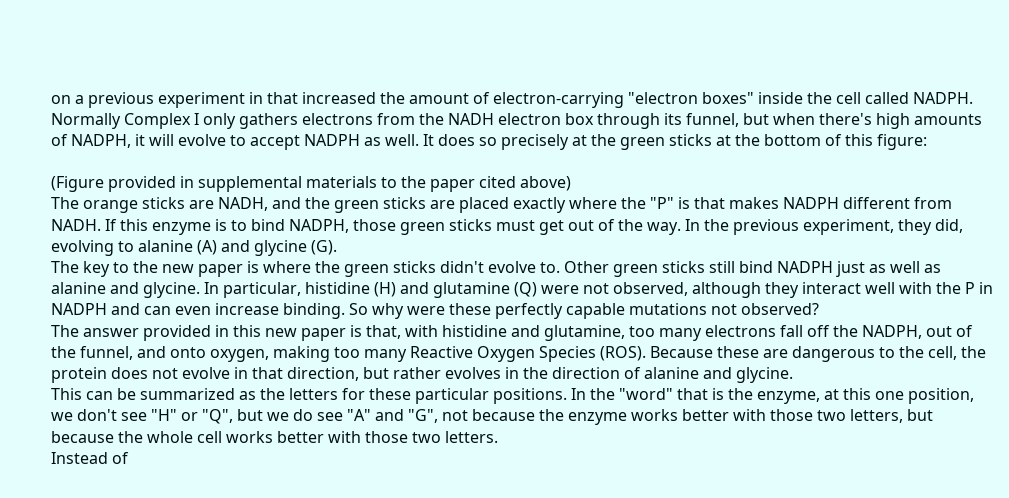on a previous experiment in that increased the amount of electron-carrying "electron boxes" inside the cell called NADPH. Normally Complex I only gathers electrons from the NADH electron box through its funnel, but when there's high amounts of NADPH, it will evolve to accept NADPH as well. It does so precisely at the green sticks at the bottom of this figure:

(Figure provided in supplemental materials to the paper cited above)
The orange sticks are NADH, and the green sticks are placed exactly where the "P" is that makes NADPH different from NADH. If this enzyme is to bind NADPH, those green sticks must get out of the way. In the previous experiment, they did, evolving to alanine (A) and glycine (G).
The key to the new paper is where the green sticks didn't evolve to. Other green sticks still bind NADPH just as well as alanine and glycine. In particular, histidine (H) and glutamine (Q) were not observed, although they interact well with the P in NADPH and can even increase binding. So why were these perfectly capable mutations not observed?
The answer provided in this new paper is that, with histidine and glutamine, too many electrons fall off the NADPH, out of the funnel, and onto oxygen, making too many Reactive Oxygen Species (ROS). Because these are dangerous to the cell, the protein does not evolve in that direction, but rather evolves in the direction of alanine and glycine.
This can be summarized as the letters for these particular positions. In the "word" that is the enzyme, at this one position, we don't see "H" or "Q", but we do see "A" and "G", not because the enzyme works better with those two letters, but because the whole cell works better with those two letters.
Instead of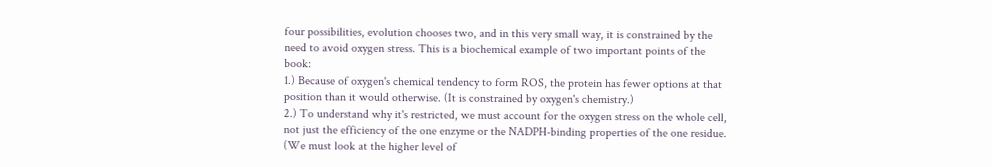four possibilities, evolution chooses two, and in this very small way, it is constrained by the need to avoid oxygen stress. This is a biochemical example of two important points of the book:
1.) Because of oxygen's chemical tendency to form ROS, the protein has fewer options at that position than it would otherwise. (It is constrained by oxygen's chemistry.)
2.) To understand why it's restricted, we must account for the oxygen stress on the whole cell, not just the efficiency of the one enzyme or the NADPH-binding properties of the one residue. (We must look at the higher level of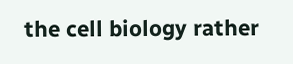the cell biology rather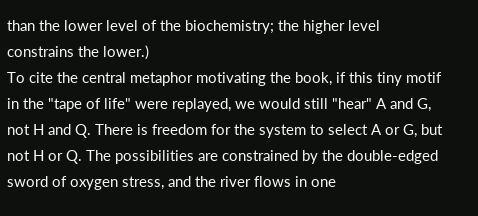than the lower level of the biochemistry; the higher level constrains the lower.)
To cite the central metaphor motivating the book, if this tiny motif in the "tape of life" were replayed, we would still "hear" A and G, not H and Q. There is freedom for the system to select A or G, but not H or Q. The possibilities are constrained by the double-edged sword of oxygen stress, and the river flows in one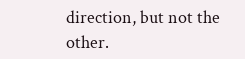direction, but not the other.